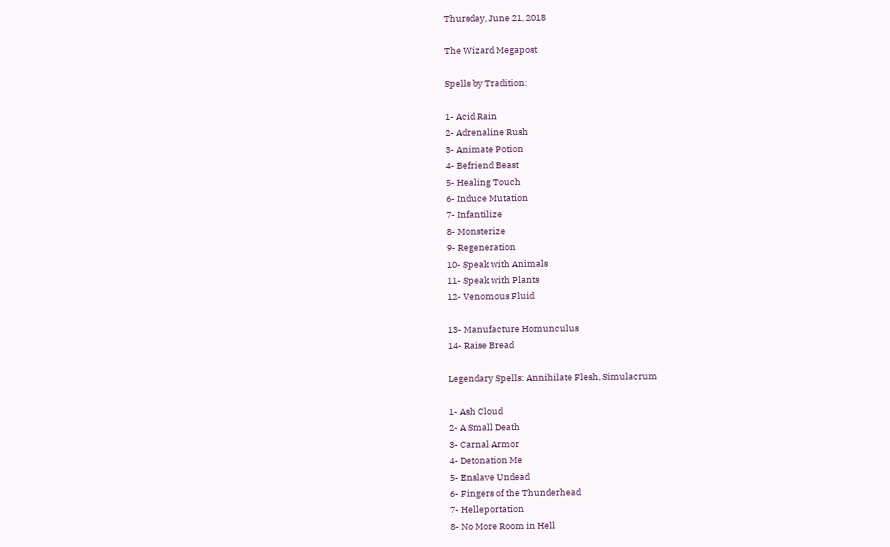Thursday, June 21, 2018

The Wizard Megapost

Spells by Tradition:

1- Acid Rain
2- Adrenaline Rush
3- Animate Potion
4- Befriend Beast
5- Healing Touch
6- Induce Mutation
7- Infantilize
8- Monsterize
9- Regeneration
10- Speak with Animals
11- Speak with Plants
12- Venomous Fluid

13- Manufacture Homunculus
14- Raise Bread

Legendary Spells: Annihilate Flesh, Simulacrum

1- Ash Cloud
2- A Small Death
3- Carnal Armor
4- Detonation Me
5- Enslave Undead
6- Fingers of the Thunderhead
7- Helleportation
8- No More Room in Hell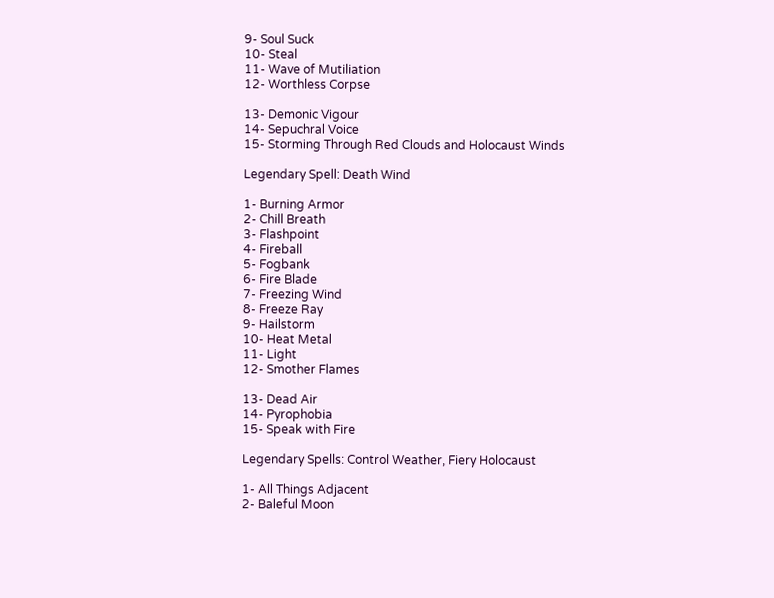9- Soul Suck
10- Steal
11- Wave of Mutiliation
12- Worthless Corpse

13- Demonic Vigour
14- Sepuchral Voice
15- Storming Through Red Clouds and Holocaust Winds

Legendary Spell: Death Wind

1- Burning Armor
2- Chill Breath
3- Flashpoint
4- Fireball
5- Fogbank
6- Fire Blade
7- Freezing Wind
8- Freeze Ray
9- Hailstorm
10- Heat Metal
11- Light
12- Smother Flames

13- Dead Air
14- Pyrophobia
15- Speak with Fire

Legendary Spells: Control Weather, Fiery Holocaust

1- All Things Adjacent
2- Baleful Moon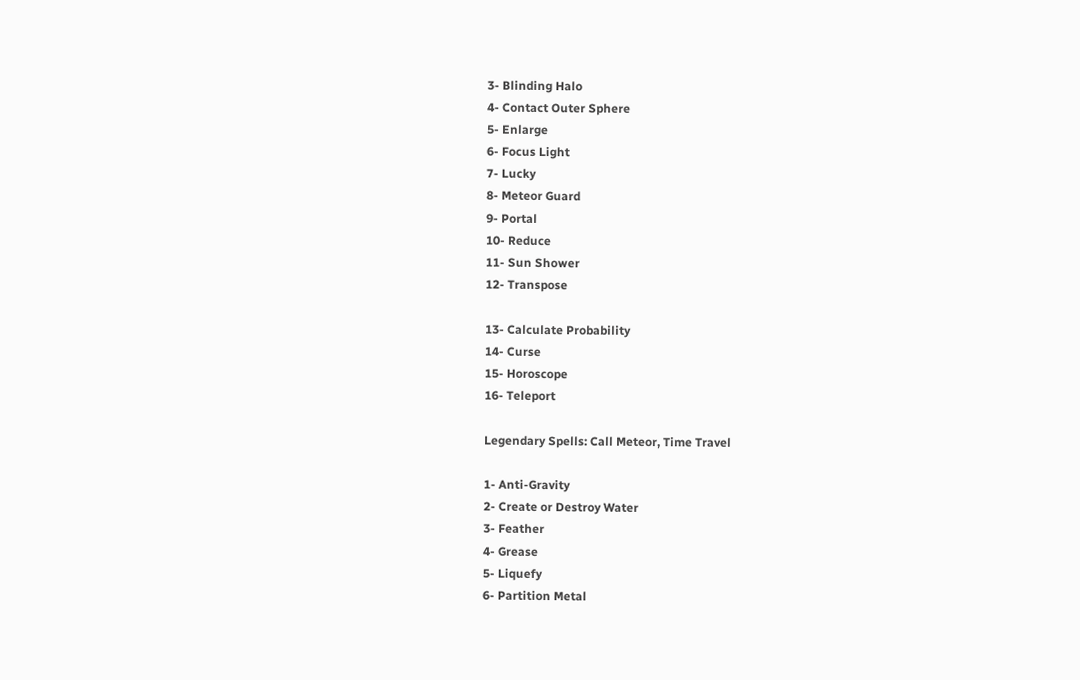3- Blinding Halo
4- Contact Outer Sphere
5- Enlarge
6- Focus Light
7- Lucky
8- Meteor Guard
9- Portal
10- Reduce
11- Sun Shower
12- Transpose

13- Calculate Probability
14- Curse
15- Horoscope
16- Teleport

Legendary Spells: Call Meteor, Time Travel

1- Anti-Gravity
2- Create or Destroy Water
3- Feather
4- Grease
5- Liquefy
6- Partition Metal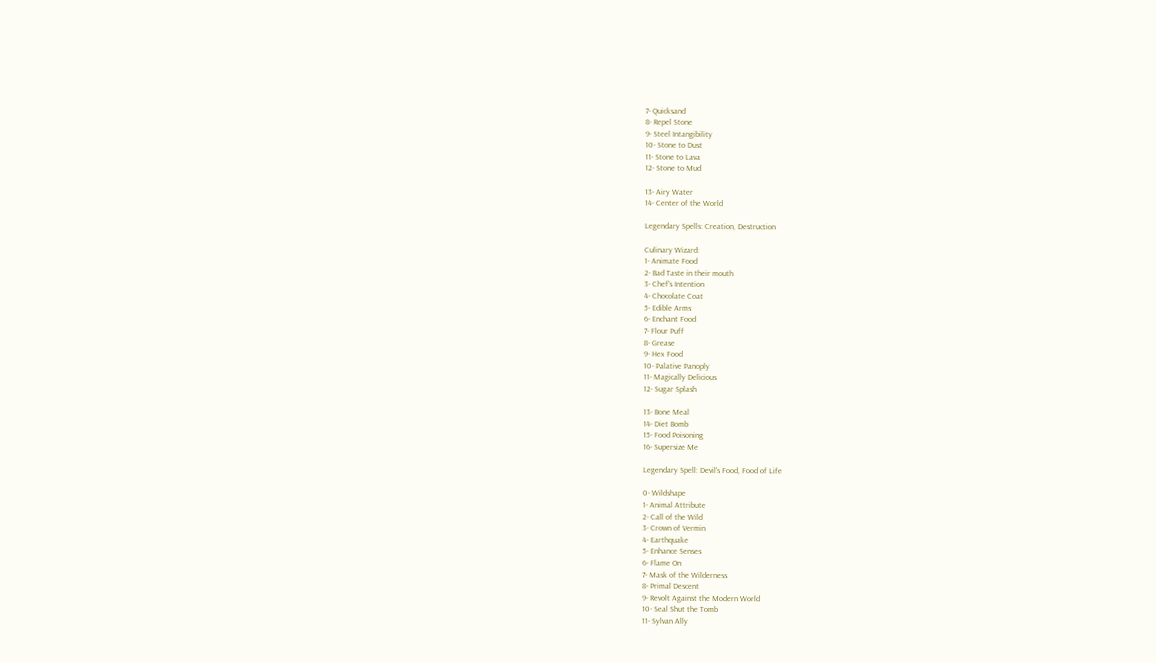7- Quicksand
8- Repel Stone
9- Steel Intangibility
10- Stone to Dust
11- Stone to Lava
12- Stone to Mud

13- Airy Water
14- Center of the World

Legendary Spells: Creation, Destruction

Culinary Wizard:
1- Animate Food
2- Bad Taste in their mouth
3- Chef's Intention
4- Chocolate Coat
5- Edible Arms
6- Enchant Food
7- Flour Puff
8- Grease
9- Hex Food
10- Palative Panoply
11- Magically Delicious
12- Sugar Splash

13- Bone Meal
14- Diet Bomb
15- Food Poisoning
16- Supersize Me

Legendary Spell: Devil's Food, Food of Life

0- Wildshape
1- Animal Attribute
2- Call of the Wild
3- Crown of Vermin
4- Earthquake
5- Enhance Senses
6- Flame On
7- Mask of the Wilderness
8- Primal Descent
9- Revolt Against the Modern World
10- Seal Shut the Tomb
11- Sylvan Ally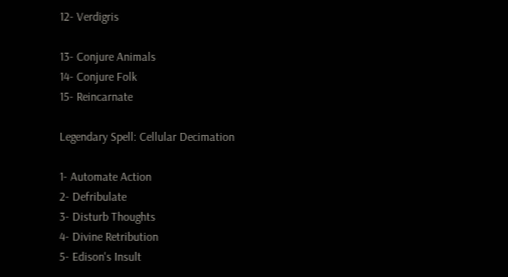12- Verdigris

13- Conjure Animals
14- Conjure Folk
15- Reincarnate

Legendary Spell: Cellular Decimation

1- Automate Action
2- Defribulate
3- Disturb Thoughts
4- Divine Retribution
5- Edison's Insult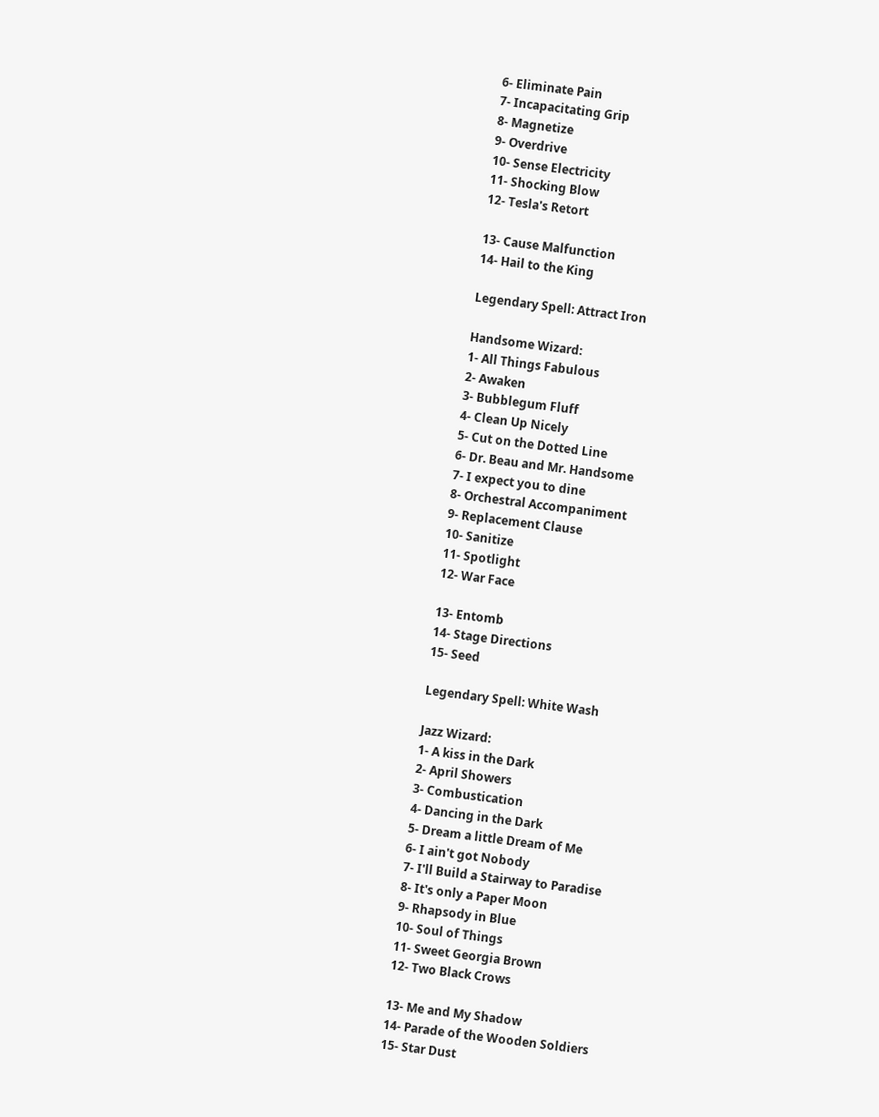6- Eliminate Pain
7- Incapacitating Grip
8- Magnetize
9- Overdrive
10- Sense Electricity
11- Shocking Blow
12- Tesla's Retort

13- Cause Malfunction
14- Hail to the King

Legendary Spell: Attract Iron

Handsome Wizard:
1- All Things Fabulous
2- Awaken
3- Bubblegum Fluff
4- Clean Up Nicely
5- Cut on the Dotted Line
6- Dr. Beau and Mr. Handsome
7- I expect you to dine
8- Orchestral Accompaniment
9- Replacement Clause
10- Sanitize
11- Spotlight
12- War Face

13- Entomb
14- Stage Directions
15- Seed

Legendary Spell: White Wash

Jazz Wizard:
1- A kiss in the Dark
2- April Showers
3- Combustication
4- Dancing in the Dark
5- Dream a little Dream of Me
6- I ain't got Nobody
7- I'll Build a Stairway to Paradise
8- It's only a Paper Moon
9- Rhapsody in Blue
10- Soul of Things
11- Sweet Georgia Brown
12- Two Black Crows

13- Me and My Shadow
14- Parade of the Wooden Soldiers
15- Star Dust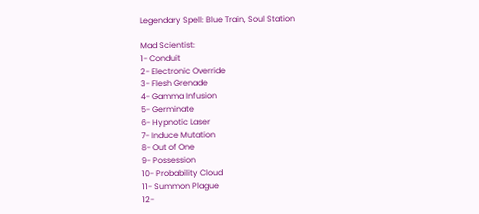Legendary Spell: Blue Train, Soul Station

Mad Scientist:
1- Conduit
2- Electronic Override
3- Flesh Grenade
4- Gamma Infusion
5- Germinate
6- Hypnotic Laser
7- Induce Mutation
8- Out of One
9- Possession
10- Probability Cloud
11- Summon Plague
12-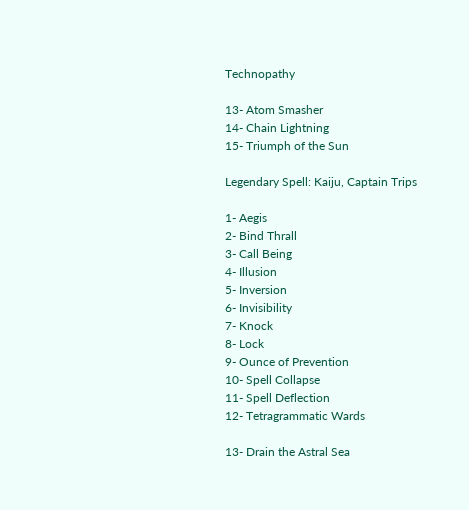Technopathy

13- Atom Smasher
14- Chain Lightning
15- Triumph of the Sun

Legendary Spell: Kaiju, Captain Trips

1- Aegis
2- Bind Thrall
3- Call Being
4- Illusion
5- Inversion
6- Invisibility
7- Knock
8- Lock
9- Ounce of Prevention
10- Spell Collapse
11- Spell Deflection
12- Tetragrammatic Wards

13- Drain the Astral Sea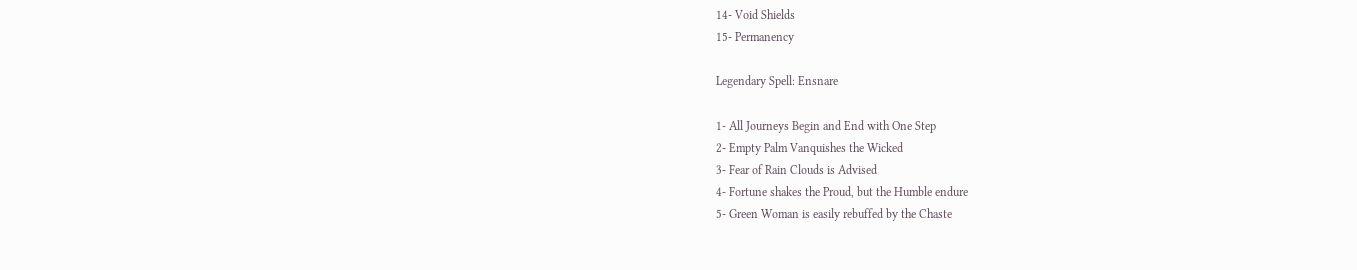14- Void Shields
15- Permanency

Legendary Spell: Ensnare

1- All Journeys Begin and End with One Step
2- Empty Palm Vanquishes the Wicked
3- Fear of Rain Clouds is Advised
4- Fortune shakes the Proud, but the Humble endure
5- Green Woman is easily rebuffed by the Chaste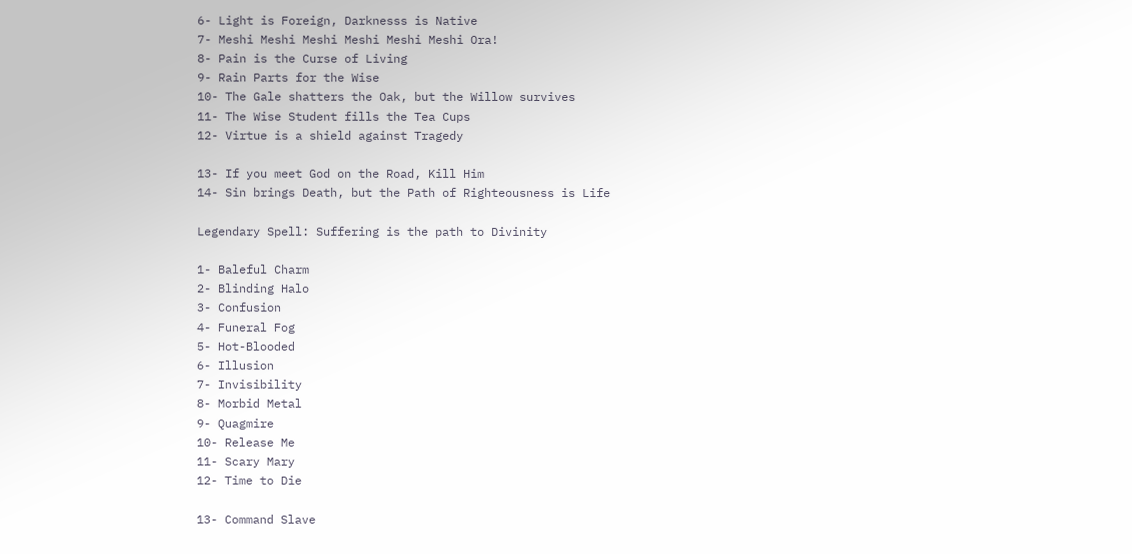6- Light is Foreign, Darknesss is Native
7- Meshi Meshi Meshi Meshi Meshi Meshi Ora!
8- Pain is the Curse of Living
9- Rain Parts for the Wise
10- The Gale shatters the Oak, but the Willow survives
11- The Wise Student fills the Tea Cups
12- Virtue is a shield against Tragedy

13- If you meet God on the Road, Kill Him
14- Sin brings Death, but the Path of Righteousness is Life

Legendary Spell: Suffering is the path to Divinity

1- Baleful Charm
2- Blinding Halo
3- Confusion
4- Funeral Fog
5- Hot-Blooded
6- Illusion
7- Invisibility
8- Morbid Metal
9- Quagmire
10- Release Me
11- Scary Mary
12- Time to Die

13- Command Slave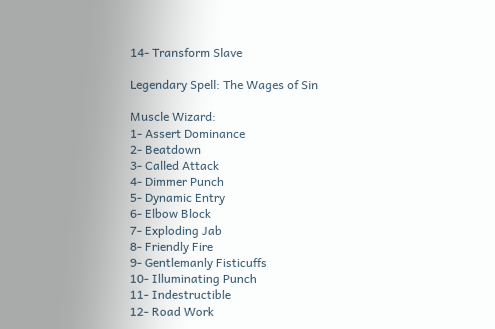14- Transform Slave

Legendary Spell: The Wages of Sin

Muscle Wizard:
1- Assert Dominance
2- Beatdown
3- Called Attack
4- Dimmer Punch
5- Dynamic Entry
6- Elbow Block
7- Exploding Jab
8- Friendly Fire
9- Gentlemanly Fisticuffs
10- Illuminating Punch
11- Indestructible
12- Road Work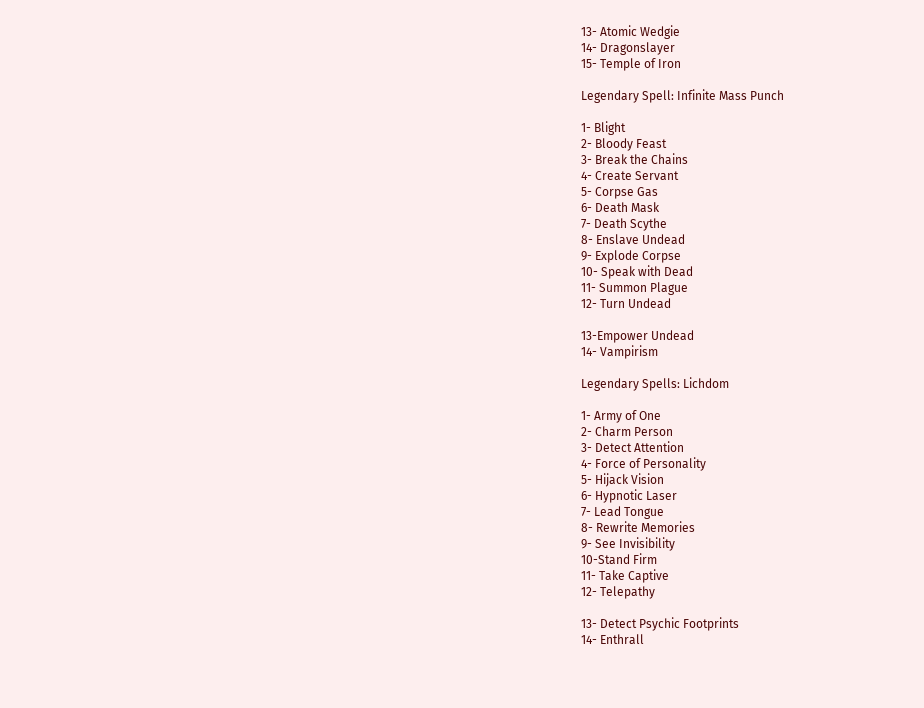13- Atomic Wedgie
14- Dragonslayer
15- Temple of Iron

Legendary Spell: Infinite Mass Punch

1- Blight
2- Bloody Feast
3- Break the Chains
4- Create Servant
5- Corpse Gas
6- Death Mask
7- Death Scythe
8- Enslave Undead
9- Explode Corpse
10- Speak with Dead
11- Summon Plague
12- Turn Undead

13-Empower Undead
14- Vampirism

Legendary Spells: Lichdom

1- Army of One
2- Charm Person
3- Detect Attention
4- Force of Personality
5- Hijack Vision
6- Hypnotic Laser
7- Lead Tongue
8- Rewrite Memories
9- See Invisibility
10-Stand Firm
11- Take Captive
12- Telepathy

13- Detect Psychic Footprints
14- Enthrall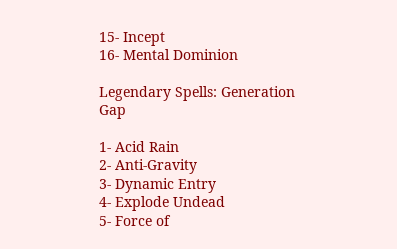15- Incept
16- Mental Dominion

Legendary Spells: Generation Gap

1- Acid Rain
2- Anti-Gravity
3- Dynamic Entry
4- Explode Undead
5- Force of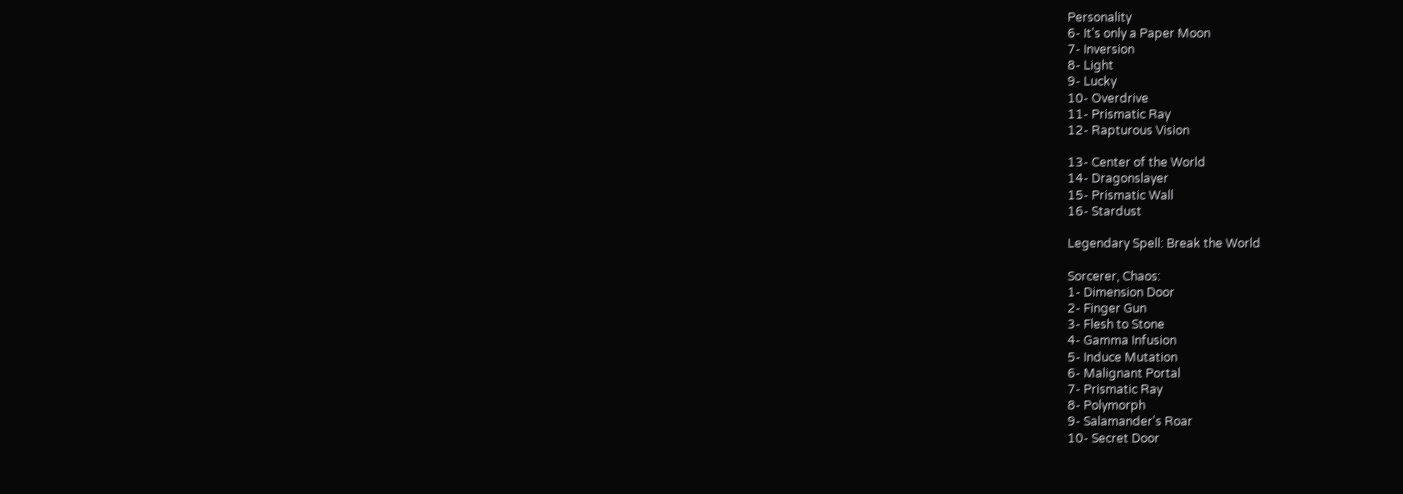Personality
6- It's only a Paper Moon
7- Inversion
8- Light
9- Lucky
10- Overdrive
11- Prismatic Ray
12- Rapturous Vision

13- Center of the World
14- Dragonslayer
15- Prismatic Wall
16- Stardust

Legendary Spell: Break the World

Sorcerer, Chaos:
1- Dimension Door
2- Finger Gun
3- Flesh to Stone
4- Gamma Infusion
5- Induce Mutation
6- Malignant Portal
7- Prismatic Ray
8- Polymorph
9- Salamander's Roar
10- Secret Door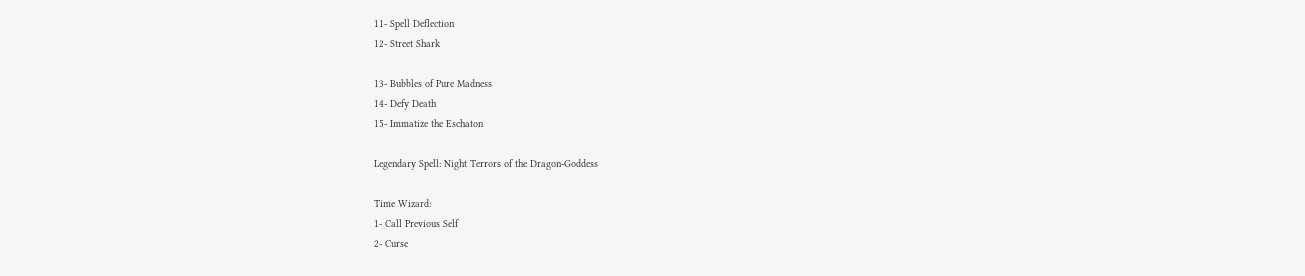11- Spell Deflection
12- Street Shark

13- Bubbles of Pure Madness
14- Defy Death
15- Immatize the Eschaton

Legendary Spell: Night Terrors of the Dragon-Goddess

Time Wizard:
1- Call Previous Self
2- Curse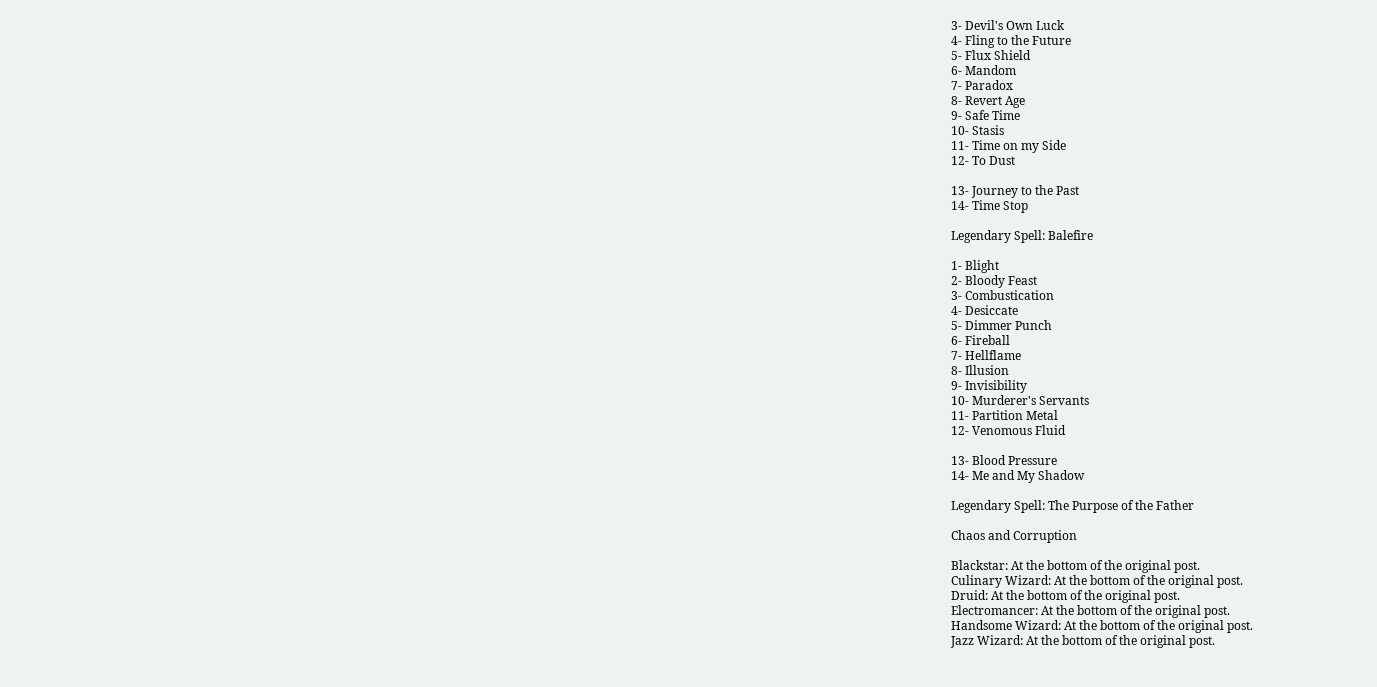3- Devil's Own Luck
4- Fling to the Future
5- Flux Shield
6- Mandom
7- Paradox
8- Revert Age
9- Safe Time
10- Stasis
11- Time on my Side
12- To Dust

13- Journey to the Past
14- Time Stop

Legendary Spell: Balefire

1- Blight
2- Bloody Feast
3- Combustication
4- Desiccate
5- Dimmer Punch
6- Fireball
7- Hellflame
8- Illusion
9- Invisibility
10- Murderer's Servants
11- Partition Metal
12- Venomous Fluid

13- Blood Pressure
14- Me and My Shadow

Legendary Spell: The Purpose of the Father

Chaos and Corruption

Blackstar: At the bottom of the original post.
Culinary Wizard: At the bottom of the original post.
Druid: At the bottom of the original post.
Electromancer: At the bottom of the original post.
Handsome Wizard: At the bottom of the original post.
Jazz Wizard: At the bottom of the original post.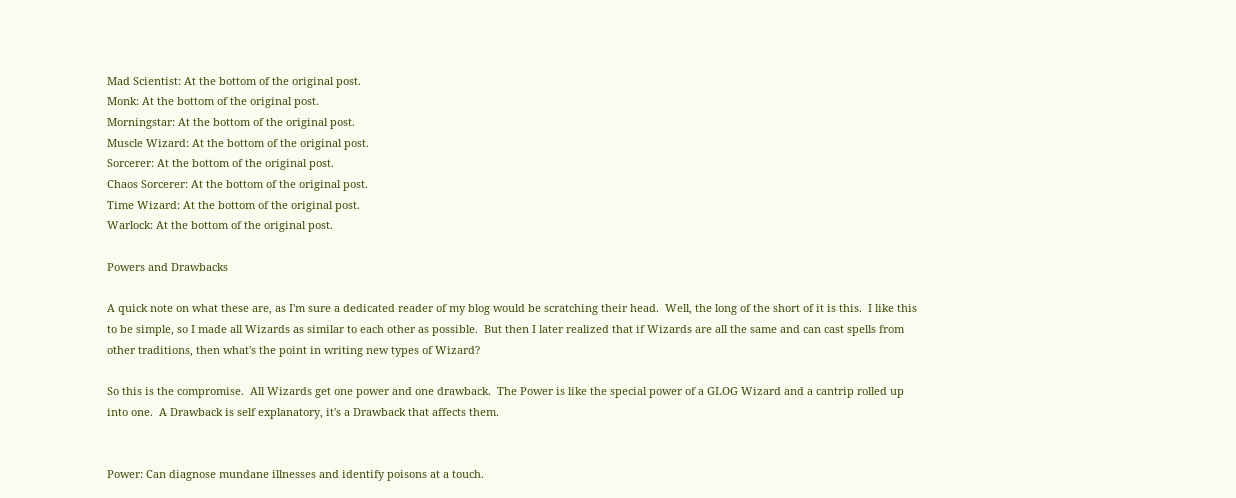Mad Scientist: At the bottom of the original post.
Monk: At the bottom of the original post.
Morningstar: At the bottom of the original post.
Muscle Wizard: At the bottom of the original post.
Sorcerer: At the bottom of the original post.
Chaos Sorcerer: At the bottom of the original post.
Time Wizard: At the bottom of the original post.
Warlock: At the bottom of the original post.

Powers and Drawbacks

A quick note on what these are, as I'm sure a dedicated reader of my blog would be scratching their head.  Well, the long of the short of it is this.  I like this to be simple, so I made all Wizards as similar to each other as possible.  But then I later realized that if Wizards are all the same and can cast spells from other traditions, then what's the point in writing new types of Wizard?

So this is the compromise.  All Wizards get one power and one drawback.  The Power is like the special power of a GLOG Wizard and a cantrip rolled up into one.  A Drawback is self explanatory, it's a Drawback that affects them.


Power: Can diagnose mundane illnesses and identify poisons at a touch.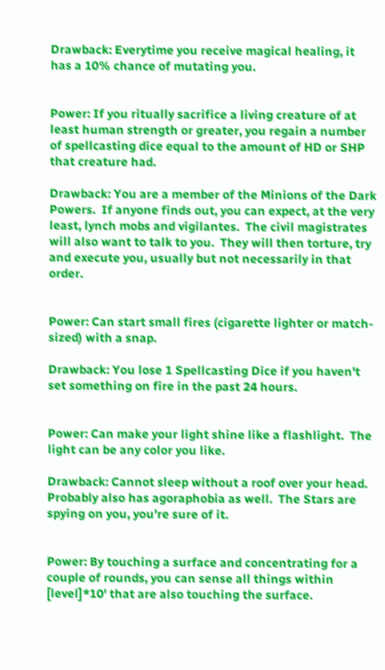Drawback: Everytime you receive magical healing, it has a 10% chance of mutating you.


Power: If you ritually sacrifice a living creature of at least human strength or greater, you regain a number of spellcasting dice equal to the amount of HD or SHP that creature had.

Drawback: You are a member of the Minions of the Dark Powers.  If anyone finds out, you can expect, at the very least, lynch mobs and vigilantes.  The civil magistrates will also want to talk to you.  They will then torture, try and execute you, usually but not necessarily in that order.


Power: Can start small fires (cigarette lighter or match-sized) with a snap.

Drawback: You lose 1 Spellcasting Dice if you haven't set something on fire in the past 24 hours.


Power: Can make your light shine like a flashlight.  The light can be any color you like.

Drawback: Cannot sleep without a roof over your head.  Probably also has agoraphobia as well.  The Stars are spying on you, you're sure of it.


Power: By touching a surface and concentrating for a couple of rounds, you can sense all things within [level]*10' that are also touching the surface.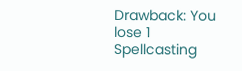Drawback: You lose 1 Spellcasting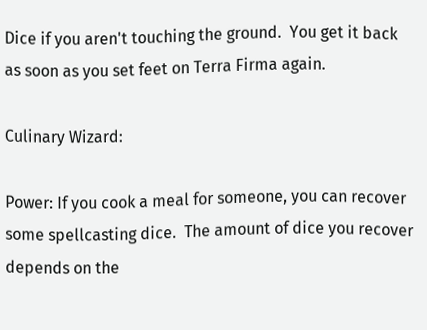Dice if you aren't touching the ground.  You get it back as soon as you set feet on Terra Firma again.

Culinary Wizard:

Power: If you cook a meal for someone, you can recover some spellcasting dice.  The amount of dice you recover depends on the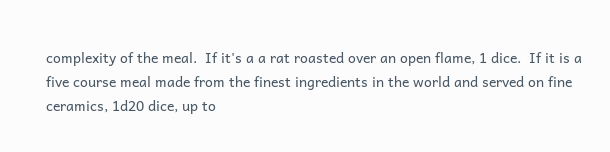complexity of the meal.  If it's a a rat roasted over an open flame, 1 dice.  If it is a five course meal made from the finest ingredients in the world and served on fine ceramics, 1d20 dice, up to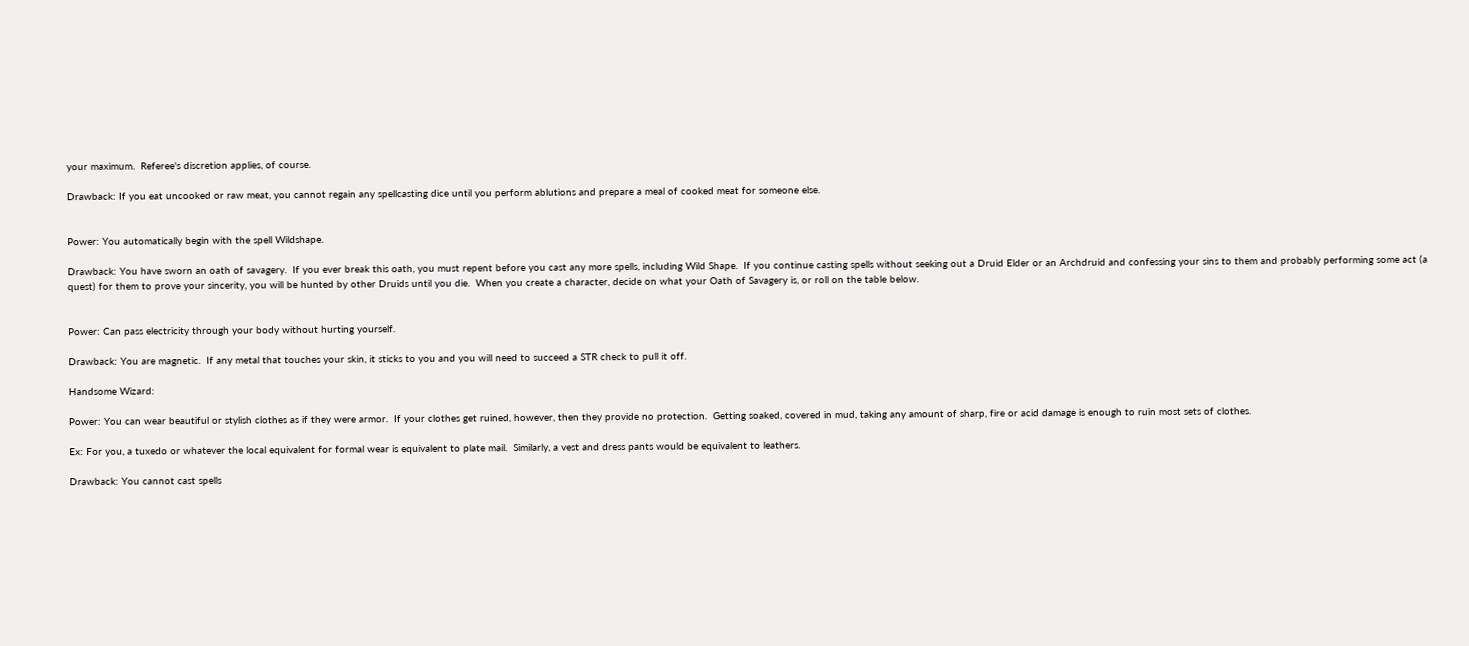your maximum.  Referee's discretion applies, of course.

Drawback: If you eat uncooked or raw meat, you cannot regain any spellcasting dice until you perform ablutions and prepare a meal of cooked meat for someone else.


Power: You automatically begin with the spell Wildshape.

Drawback: You have sworn an oath of savagery.  If you ever break this oath, you must repent before you cast any more spells, including Wild Shape.  If you continue casting spells without seeking out a Druid Elder or an Archdruid and confessing your sins to them and probably performing some act (a quest) for them to prove your sincerity, you will be hunted by other Druids until you die.  When you create a character, decide on what your Oath of Savagery is, or roll on the table below.


Power: Can pass electricity through your body without hurting yourself.

Drawback: You are magnetic.  If any metal that touches your skin, it sticks to you and you will need to succeed a STR check to pull it off.

Handsome Wizard:

Power: You can wear beautiful or stylish clothes as if they were armor.  If your clothes get ruined, however, then they provide no protection.  Getting soaked, covered in mud, taking any amount of sharp, fire or acid damage is enough to ruin most sets of clothes.

Ex: For you, a tuxedo or whatever the local equivalent for formal wear is equivalent to plate mail.  Similarly, a vest and dress pants would be equivalent to leathers.

Drawback: You cannot cast spells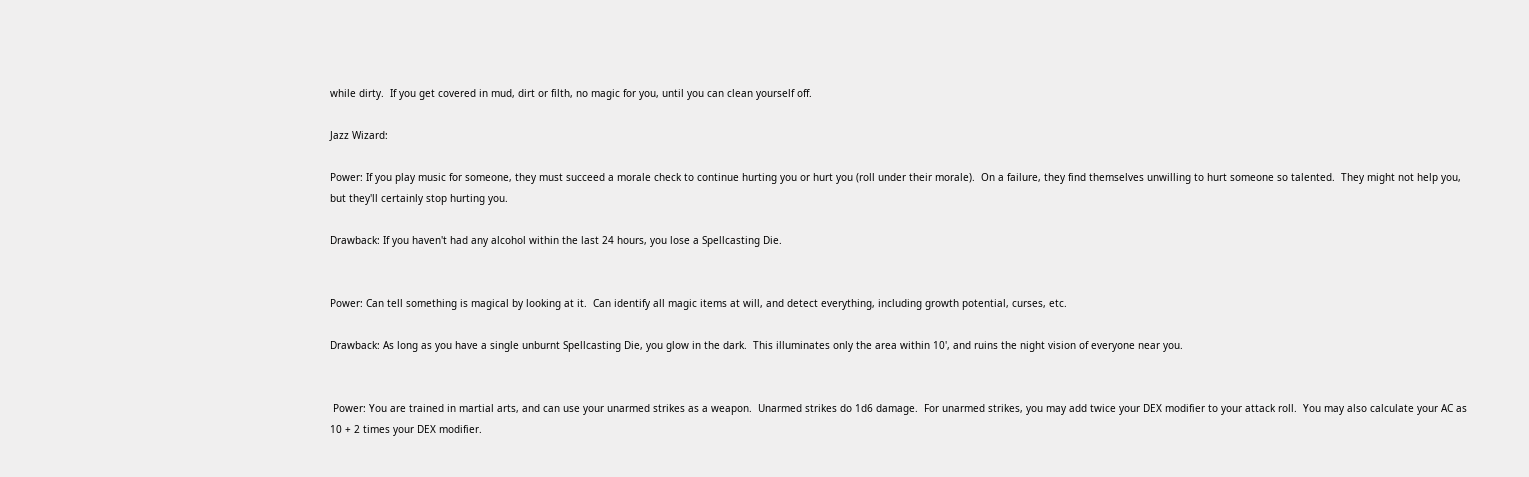while dirty.  If you get covered in mud, dirt or filth, no magic for you, until you can clean yourself off.

Jazz Wizard:

Power: If you play music for someone, they must succeed a morale check to continue hurting you or hurt you (roll under their morale).  On a failure, they find themselves unwilling to hurt someone so talented.  They might not help you, but they'll certainly stop hurting you.

Drawback: If you haven't had any alcohol within the last 24 hours, you lose a Spellcasting Die.


Power: Can tell something is magical by looking at it.  Can identify all magic items at will, and detect everything, including growth potential, curses, etc.

Drawback: As long as you have a single unburnt Spellcasting Die, you glow in the dark.  This illuminates only the area within 10', and ruins the night vision of everyone near you.


 Power: You are trained in martial arts, and can use your unarmed strikes as a weapon.  Unarmed strikes do 1d6 damage.  For unarmed strikes, you may add twice your DEX modifier to your attack roll.  You may also calculate your AC as 10 + 2 times your DEX modifier.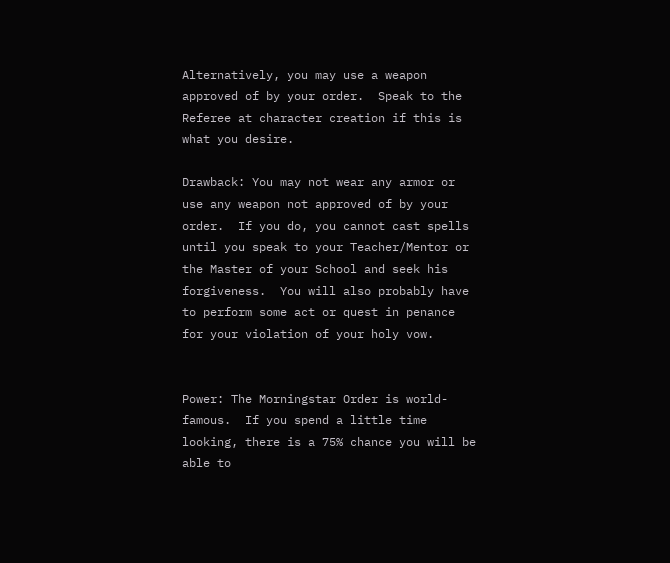Alternatively, you may use a weapon approved of by your order.  Speak to the Referee at character creation if this is what you desire.

Drawback: You may not wear any armor or use any weapon not approved of by your order.  If you do, you cannot cast spells until you speak to your Teacher/Mentor or the Master of your School and seek his forgiveness.  You will also probably have to perform some act or quest in penance for your violation of your holy vow.


Power: The Morningstar Order is world-famous.  If you spend a little time looking, there is a 75% chance you will be able to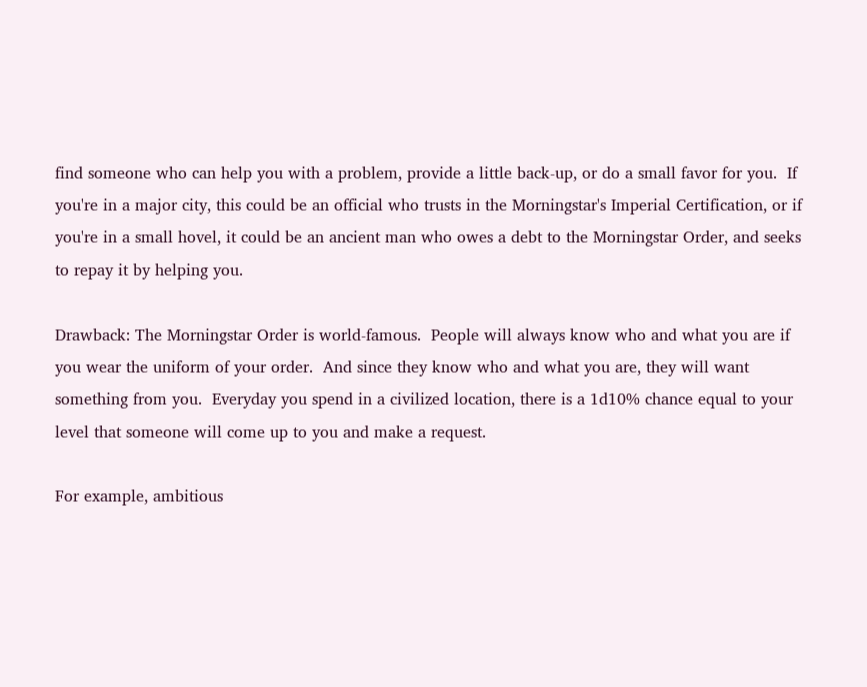find someone who can help you with a problem, provide a little back-up, or do a small favor for you.  If you're in a major city, this could be an official who trusts in the Morningstar's Imperial Certification, or if you're in a small hovel, it could be an ancient man who owes a debt to the Morningstar Order, and seeks to repay it by helping you.

Drawback: The Morningstar Order is world-famous.  People will always know who and what you are if you wear the uniform of your order.  And since they know who and what you are, they will want something from you.  Everyday you spend in a civilized location, there is a 1d10% chance equal to your level that someone will come up to you and make a request.

For example, ambitious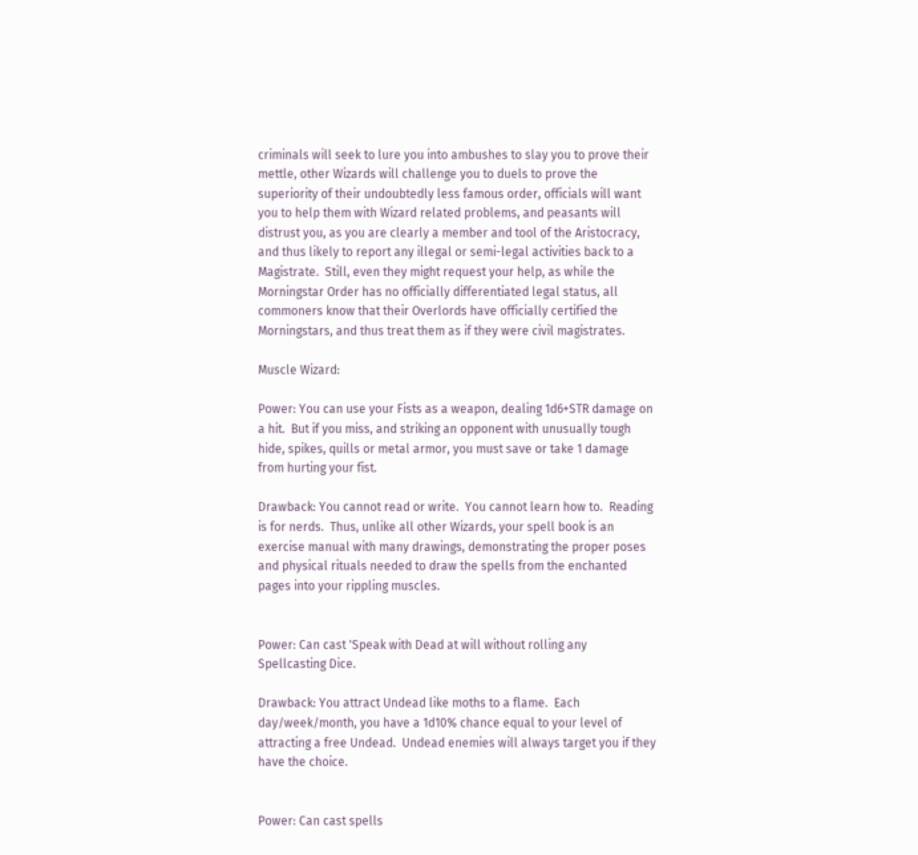criminals will seek to lure you into ambushes to slay you to prove their mettle, other Wizards will challenge you to duels to prove the superiority of their undoubtedly less famous order, officials will want you to help them with Wizard related problems, and peasants will distrust you, as you are clearly a member and tool of the Aristocracy, and thus likely to report any illegal or semi-legal activities back to a Magistrate.  Still, even they might request your help, as while the Morningstar Order has no officially differentiated legal status, all commoners know that their Overlords have officially certified the Morningstars, and thus treat them as if they were civil magistrates.

Muscle Wizard:

Power: You can use your Fists as a weapon, dealing 1d6+STR damage on a hit.  But if you miss, and striking an opponent with unusually tough hide, spikes, quills or metal armor, you must save or take 1 damage from hurting your fist.

Drawback: You cannot read or write.  You cannot learn how to.  Reading is for nerds.  Thus, unlike all other Wizards, your spell book is an exercise manual with many drawings, demonstrating the proper poses and physical rituals needed to draw the spells from the enchanted pages into your rippling muscles.


Power: Can cast 'Speak with Dead at will without rolling any Spellcasting Dice.

Drawback: You attract Undead like moths to a flame.  Each day/week/month, you have a 1d10% chance equal to your level of attracting a free Undead.  Undead enemies will always target you if they have the choice.


Power: Can cast spells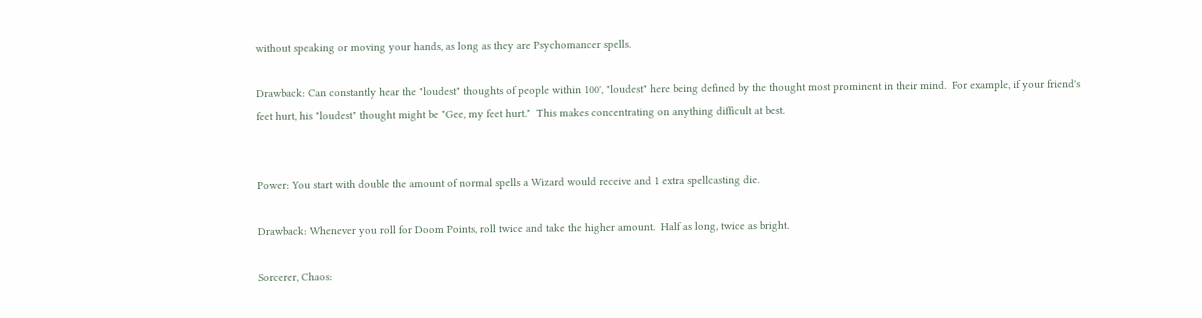without speaking or moving your hands, as long as they are Psychomancer spells.

Drawback: Can constantly hear the "loudest" thoughts of people within 100', "loudest" here being defined by the thought most prominent in their mind.  For example, if your friend's feet hurt, his "loudest" thought might be "Gee, my feet hurt."  This makes concentrating on anything difficult at best.


Power: You start with double the amount of normal spells a Wizard would receive and 1 extra spellcasting die.

Drawback: Whenever you roll for Doom Points, roll twice and take the higher amount.  Half as long, twice as bright.

Sorcerer, Chaos: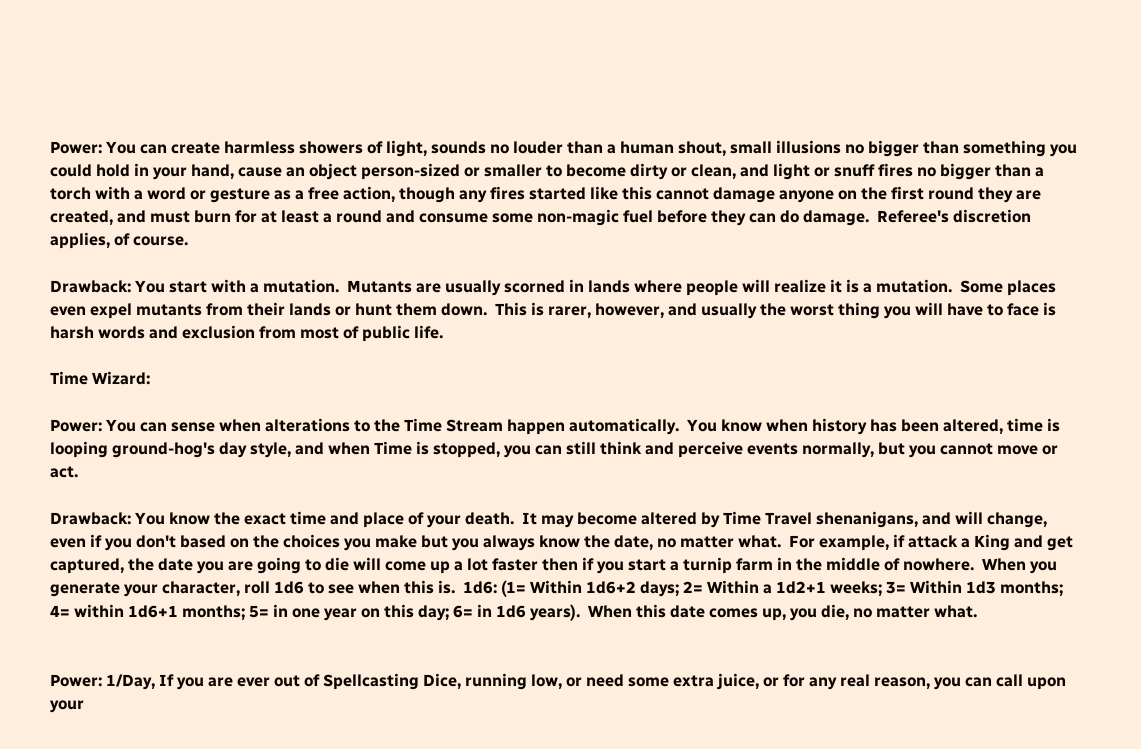Power: You can create harmless showers of light, sounds no louder than a human shout, small illusions no bigger than something you could hold in your hand, cause an object person-sized or smaller to become dirty or clean, and light or snuff fires no bigger than a torch with a word or gesture as a free action, though any fires started like this cannot damage anyone on the first round they are created, and must burn for at least a round and consume some non-magic fuel before they can do damage.  Referee's discretion applies, of course.

Drawback: You start with a mutation.  Mutants are usually scorned in lands where people will realize it is a mutation.  Some places even expel mutants from their lands or hunt them down.  This is rarer, however, and usually the worst thing you will have to face is harsh words and exclusion from most of public life.

Time Wizard:

Power: You can sense when alterations to the Time Stream happen automatically.  You know when history has been altered, time is looping ground-hog's day style, and when Time is stopped, you can still think and perceive events normally, but you cannot move or act.

Drawback: You know the exact time and place of your death.  It may become altered by Time Travel shenanigans, and will change, even if you don't based on the choices you make but you always know the date, no matter what.  For example, if attack a King and get captured, the date you are going to die will come up a lot faster then if you start a turnip farm in the middle of nowhere.  When you generate your character, roll 1d6 to see when this is.  1d6: (1= Within 1d6+2 days; 2= Within a 1d2+1 weeks; 3= Within 1d3 months; 4= within 1d6+1 months; 5= in one year on this day; 6= in 1d6 years).  When this date comes up, you die, no matter what.


Power: 1/Day, If you are ever out of Spellcasting Dice, running low, or need some extra juice, or for any real reason, you can call upon your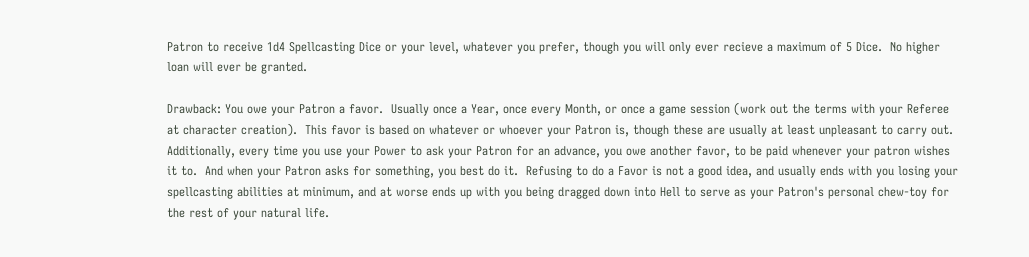Patron to receive 1d4 Spellcasting Dice or your level, whatever you prefer, though you will only ever recieve a maximum of 5 Dice.  No higher loan will ever be granted.

Drawback: You owe your Patron a favor.  Usually once a Year, once every Month, or once a game session (work out the terms with your Referee at character creation).  This favor is based on whatever or whoever your Patron is, though these are usually at least unpleasant to carry out.  Additionally, every time you use your Power to ask your Patron for an advance, you owe another favor, to be paid whenever your patron wishes it to.  And when your Patron asks for something, you best do it.  Refusing to do a Favor is not a good idea, and usually ends with you losing your spellcasting abilities at minimum, and at worse ends up with you being dragged down into Hell to serve as your Patron's personal chew-toy for the rest of your natural life.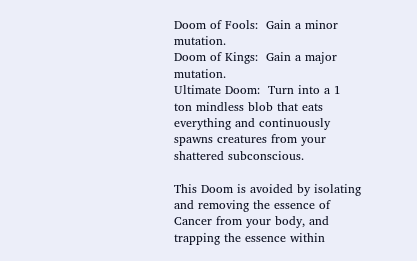Doom of Fools:  Gain a minor mutation.
Doom of Kings:  Gain a major mutation.
Ultimate Doom:  Turn into a 1 ton mindless blob that eats everything and continuously spawns creatures from your shattered subconscious.

This Doom is avoided by isolating and removing the essence of Cancer from your body, and trapping the essence within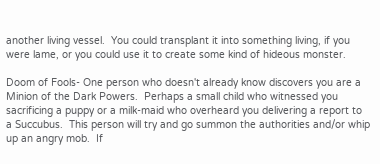another living vessel.  You could transplant it into something living, if you were lame, or you could use it to create some kind of hideous monster.

Doom of Fools- One person who doesn't already know discovers you are a Minion of the Dark Powers.  Perhaps a small child who witnessed you sacrificing a puppy or a milk-maid who overheard you delivering a report to a Succubus.  This person will try and go summon the authorities and/or whip up an angry mob.  If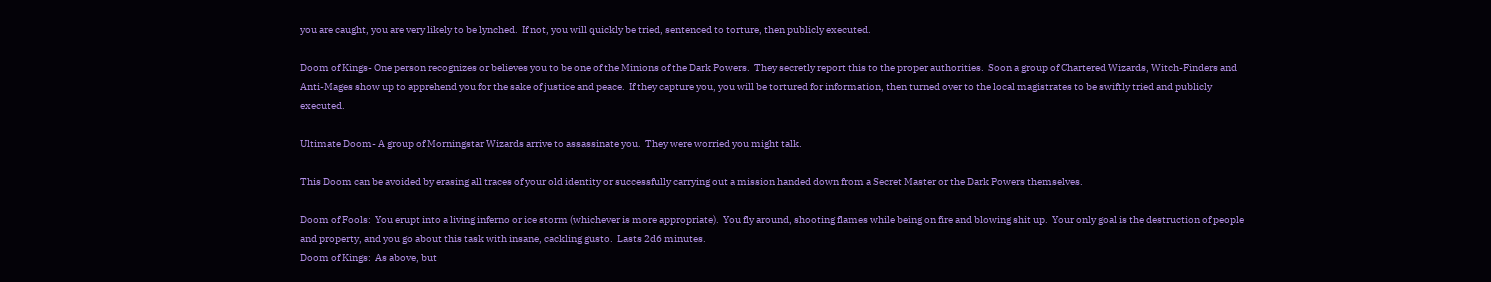you are caught, you are very likely to be lynched.  If not, you will quickly be tried, sentenced to torture, then publicly executed.

Doom of Kings- One person recognizes or believes you to be one of the Minions of the Dark Powers.  They secretly report this to the proper authorities.  Soon a group of Chartered Wizards, Witch-Finders and Anti-Mages show up to apprehend you for the sake of justice and peace.  If they capture you, you will be tortured for information, then turned over to the local magistrates to be swiftly tried and publicly executed.

Ultimate Doom- A group of Morningstar Wizards arrive to assassinate you.  They were worried you might talk.

This Doom can be avoided by erasing all traces of your old identity or successfully carrying out a mission handed down from a Secret Master or the Dark Powers themselves.

Doom of Fools:  You erupt into a living inferno or ice storm (whichever is more appropriate).  You fly around, shooting flames while being on fire and blowing shit up.  Your only goal is the destruction of people and property, and you go about this task with insane, cackling gusto.  Lasts 2d6 minutes.
Doom of Kings:  As above, but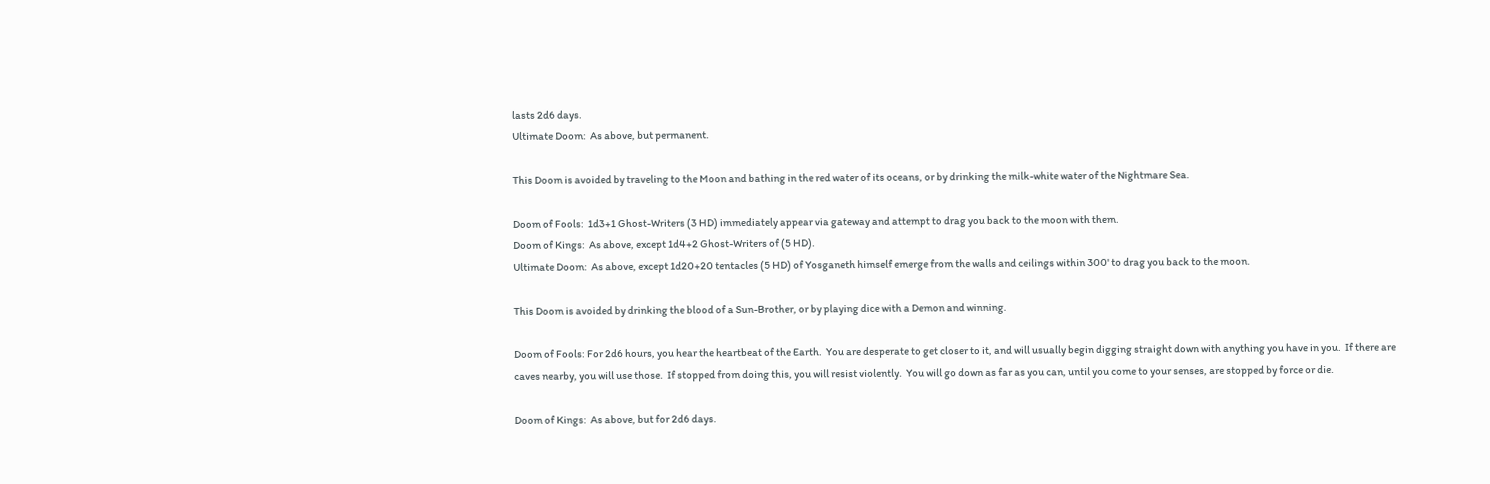lasts 2d6 days.
Ultimate Doom:  As above, but permanent.

This Doom is avoided by traveling to the Moon and bathing in the red water of its oceans, or by drinking the milk-white water of the Nightmare Sea.

Doom of Fools:  1d3+1 Ghost-Writers (3 HD) immediately appear via gateway and attempt to drag you back to the moon with them.
Doom of Kings:  As above, except 1d4+2 Ghost-Writers of (5 HD).
Ultimate Doom:  As above, except 1d20+20 tentacles (5 HD) of Yosganeth himself emerge from the walls and ceilings within 300' to drag you back to the moon.

This Doom is avoided by drinking the blood of a Sun-Brother, or by playing dice with a Demon and winning.

Doom of Fools: For 2d6 hours, you hear the heartbeat of the Earth.  You are desperate to get closer to it, and will usually begin digging straight down with anything you have in you.  If there are caves nearby, you will use those.  If stopped from doing this, you will resist violently.  You will go down as far as you can, until you come to your senses, are stopped by force or die.

Doom of Kings:  As above, but for 2d6 days.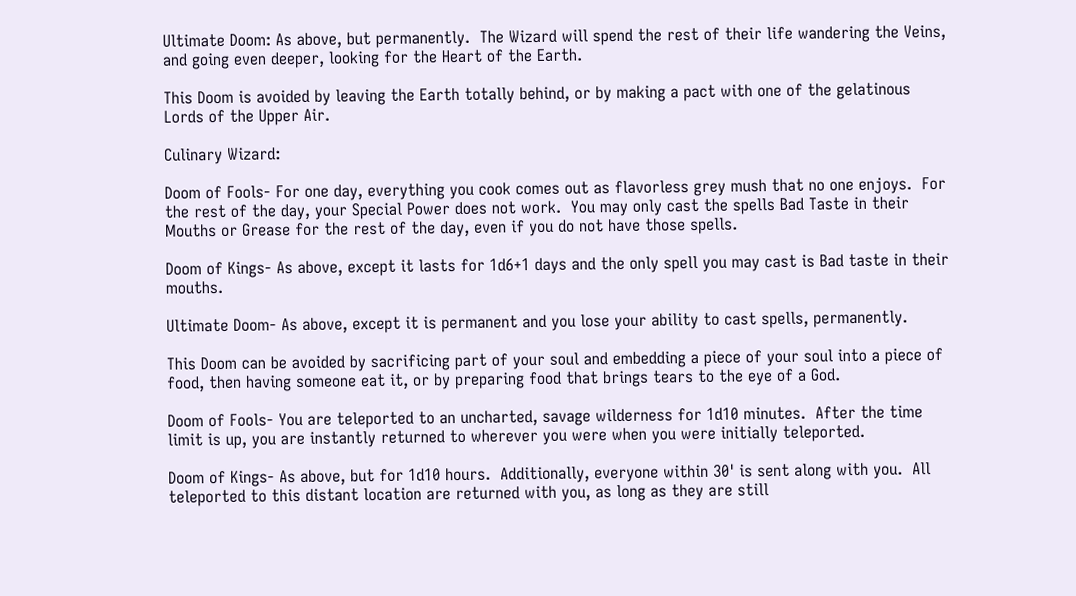Ultimate Doom: As above, but permanently.  The Wizard will spend the rest of their life wandering the Veins, and going even deeper, looking for the Heart of the Earth.

This Doom is avoided by leaving the Earth totally behind, or by making a pact with one of the gelatinous Lords of the Upper Air.

Culinary Wizard:

Doom of Fools- For one day, everything you cook comes out as flavorless grey mush that no one enjoys.  For the rest of the day, your Special Power does not work.  You may only cast the spells Bad Taste in their Mouths or Grease for the rest of the day, even if you do not have those spells.

Doom of Kings- As above, except it lasts for 1d6+1 days and the only spell you may cast is Bad taste in their mouths.

Ultimate Doom- As above, except it is permanent and you lose your ability to cast spells, permanently.

This Doom can be avoided by sacrificing part of your soul and embedding a piece of your soul into a piece of food, then having someone eat it, or by preparing food that brings tears to the eye of a God.

Doom of Fools- You are teleported to an uncharted, savage wilderness for 1d10 minutes.  After the time limit is up, you are instantly returned to wherever you were when you were initially teleported.

Doom of Kings- As above, but for 1d10 hours.  Additionally, everyone within 30' is sent along with you.  All teleported to this distant location are returned with you, as long as they are still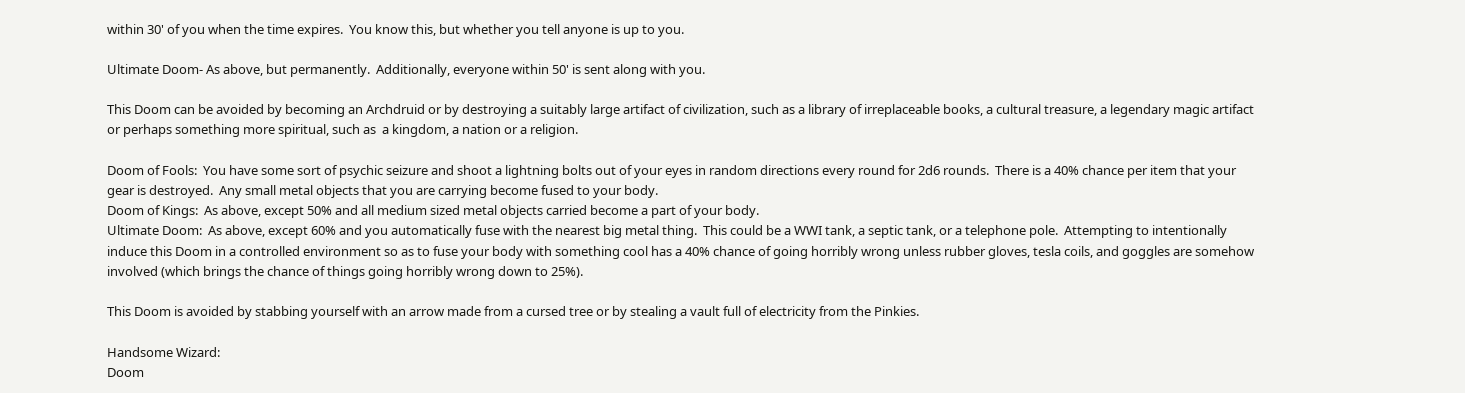within 30' of you when the time expires.  You know this, but whether you tell anyone is up to you.

Ultimate Doom- As above, but permanently.  Additionally, everyone within 50' is sent along with you.

This Doom can be avoided by becoming an Archdruid or by destroying a suitably large artifact of civilization, such as a library of irreplaceable books, a cultural treasure, a legendary magic artifact or perhaps something more spiritual, such as  a kingdom, a nation or a religion.

Doom of Fools:  You have some sort of psychic seizure and shoot a lightning bolts out of your eyes in random directions every round for 2d6 rounds.  There is a 40% chance per item that your gear is destroyed.  Any small metal objects that you are carrying become fused to your body.
Doom of Kings:  As above, except 50% and all medium sized metal objects carried become a part of your body.
Ultimate Doom:  As above, except 60% and you automatically fuse with the nearest big metal thing.  This could be a WWI tank, a septic tank, or a telephone pole.  Attempting to intentionally induce this Doom in a controlled environment so as to fuse your body with something cool has a 40% chance of going horribly wrong unless rubber gloves, tesla coils, and goggles are somehow involved (which brings the chance of things going horribly wrong down to 25%).

This Doom is avoided by stabbing yourself with an arrow made from a cursed tree or by stealing a vault full of electricity from the Pinkies.

Handsome Wizard:
Doom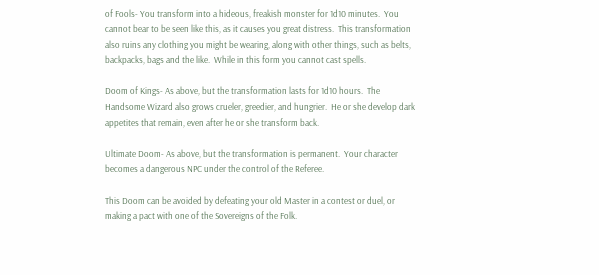of Fools- You transform into a hideous, freakish monster for 1d10 minutes.  You cannot bear to be seen like this, as it causes you great distress.  This transformation also ruins any clothing you might be wearing, along with other things, such as belts, backpacks, bags and the like.  While in this form you cannot cast spells.

Doom of Kings- As above, but the transformation lasts for 1d10 hours.  The Handsome Wizard also grows crueler, greedier, and hungrier.  He or she develop dark appetites that remain, even after he or she transform back.

Ultimate Doom- As above, but the transformation is permanent.  Your character becomes a dangerous NPC under the control of the Referee.

This Doom can be avoided by defeating your old Master in a contest or duel, or making a pact with one of the Sovereigns of the Folk.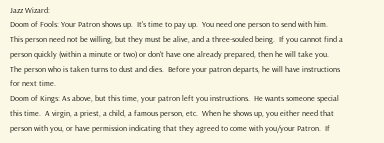Jazz Wizard:
Doom of Fools: Your Patron shows up.  It's time to pay up.  You need one person to send with him.  This person need not be willing, but they must be alive, and a three-souled being.  If you cannot find a person quickly (within a minute or two) or don't have one already prepared, then he will take you.  The person who is taken turns to dust and dies.  Before your patron departs, he will have instructions for next time.
Doom of Kings: As above, but this time, your patron left you instructions.  He wants someone special this time.  A virgin, a priest, a child, a famous person, etc.  When he shows up, you either need that person with you, or have permission indicating that they agreed to come with you/your Patron.  If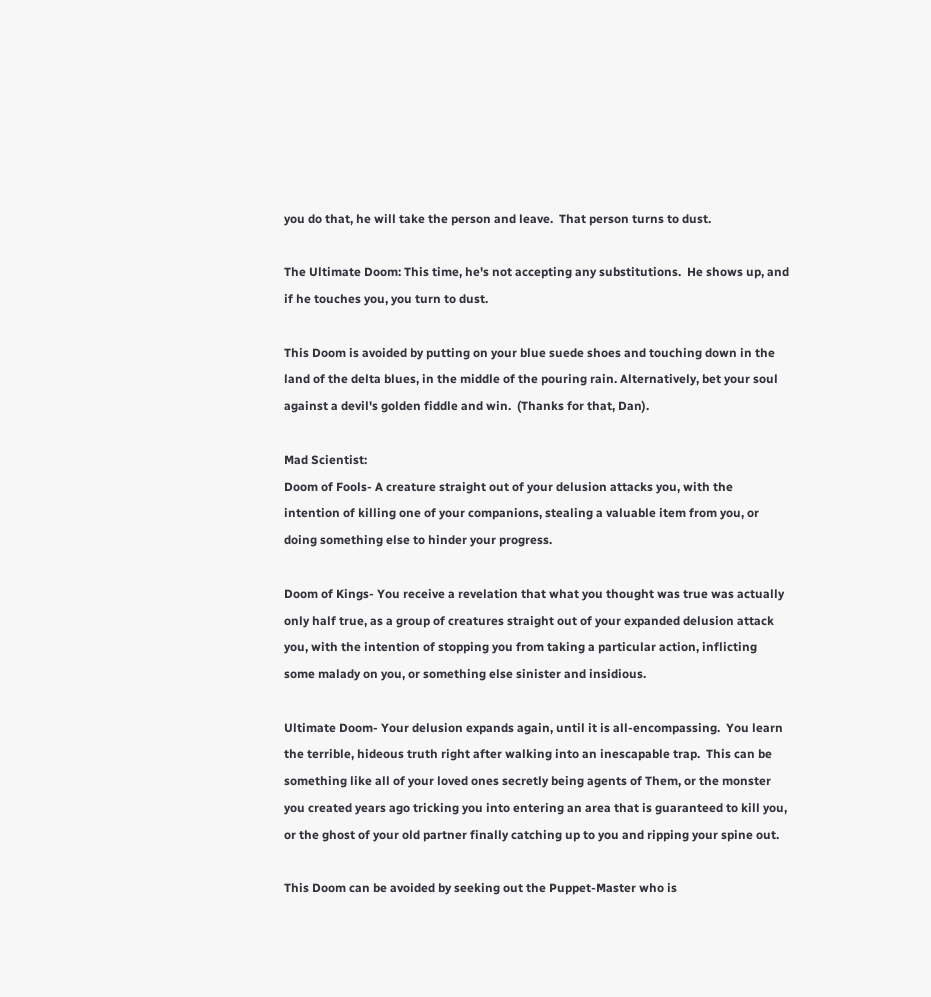you do that, he will take the person and leave.  That person turns to dust.

The Ultimate Doom: This time, he's not accepting any substitutions.  He shows up, and if he touches you, you turn to dust.

This Doom is avoided by putting on your blue suede shoes and touching down in the land of the delta blues, in the middle of the pouring rain. Alternatively, bet your soul against a devil's golden fiddle and win.  (Thanks for that, Dan).

Mad Scientist:
Doom of Fools- A creature straight out of your delusion attacks you, with the intention of killing one of your companions, stealing a valuable item from you, or doing something else to hinder your progress.

Doom of Kings- You receive a revelation that what you thought was true was actually only half true, as a group of creatures straight out of your expanded delusion attack you, with the intention of stopping you from taking a particular action, inflicting some malady on you, or something else sinister and insidious.

Ultimate Doom- Your delusion expands again, until it is all-encompassing.  You learn the terrible, hideous truth right after walking into an inescapable trap.  This can be something like all of your loved ones secretly being agents of Them, or the monster you created years ago tricking you into entering an area that is guaranteed to kill you, or the ghost of your old partner finally catching up to you and ripping your spine out.

This Doom can be avoided by seeking out the Puppet-Master who is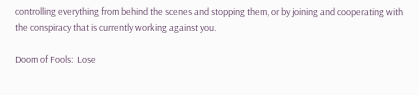controlling everything from behind the scenes and stopping them, or by joining and cooperating with the conspiracy that is currently working against you.

Doom of Fools:  Lose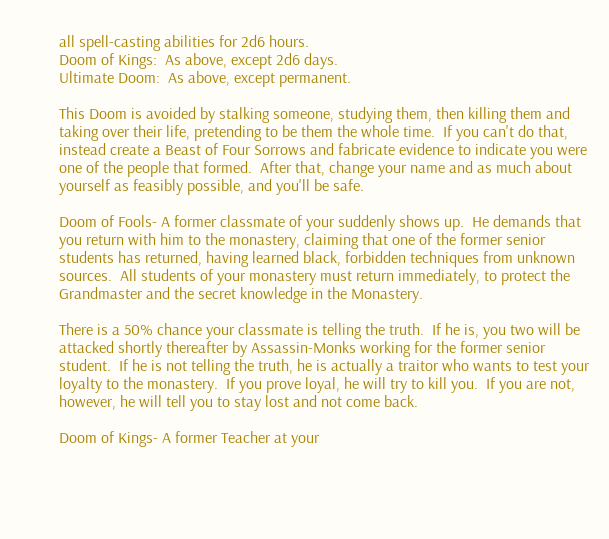all spell-casting abilities for 2d6 hours.
Doom of Kings:  As above, except 2d6 days.
Ultimate Doom:  As above, except permanent.

This Doom is avoided by stalking someone, studying them, then killing them and taking over their life, pretending to be them the whole time.  If you can't do that, instead create a Beast of Four Sorrows and fabricate evidence to indicate you were one of the people that formed.  After that, change your name and as much about yourself as feasibly possible, and you'll be safe.

Doom of Fools- A former classmate of your suddenly shows up.  He demands that you return with him to the monastery, claiming that one of the former senior students has returned, having learned black, forbidden techniques from unknown sources.  All students of your monastery must return immediately, to protect the Grandmaster and the secret knowledge in the Monastery.

There is a 50% chance your classmate is telling the truth.  If he is, you two will be attacked shortly thereafter by Assassin-Monks working for the former senior student.  If he is not telling the truth, he is actually a traitor who wants to test your loyalty to the monastery.  If you prove loyal, he will try to kill you.  If you are not, however, he will tell you to stay lost and not come back.

Doom of Kings- A former Teacher at your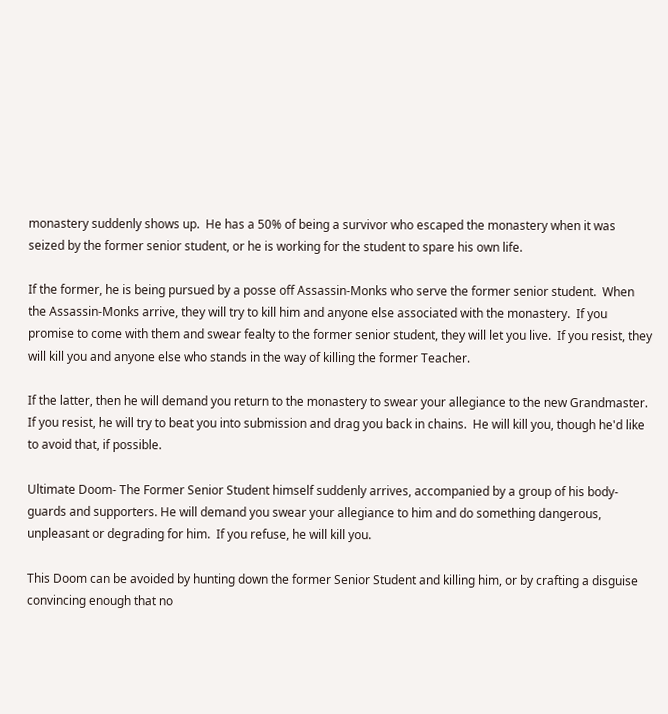monastery suddenly shows up.  He has a 50% of being a survivor who escaped the monastery when it was seized by the former senior student, or he is working for the student to spare his own life.

If the former, he is being pursued by a posse off Assassin-Monks who serve the former senior student.  When the Assassin-Monks arrive, they will try to kill him and anyone else associated with the monastery.  If you promise to come with them and swear fealty to the former senior student, they will let you live.  If you resist, they will kill you and anyone else who stands in the way of killing the former Teacher.

If the latter, then he will demand you return to the monastery to swear your allegiance to the new Grandmaster.  If you resist, he will try to beat you into submission and drag you back in chains.  He will kill you, though he'd like to avoid that, if possible.

Ultimate Doom- The Former Senior Student himself suddenly arrives, accompanied by a group of his body-guards and supporters. He will demand you swear your allegiance to him and do something dangerous, unpleasant or degrading for him.  If you refuse, he will kill you.

This Doom can be avoided by hunting down the former Senior Student and killing him, or by crafting a disguise convincing enough that no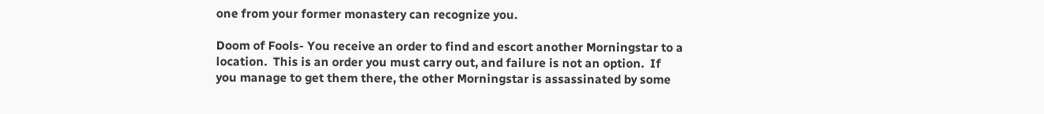one from your former monastery can recognize you.

Doom of Fools- You receive an order to find and escort another Morningstar to a location.  This is an order you must carry out, and failure is not an option.  If you manage to get them there, the other Morningstar is assassinated by some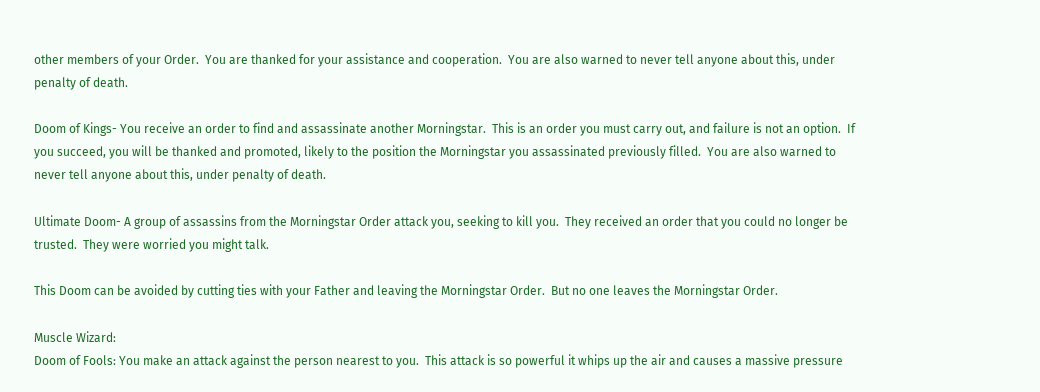other members of your Order.  You are thanked for your assistance and cooperation.  You are also warned to never tell anyone about this, under penalty of death.

Doom of Kings- You receive an order to find and assassinate another Morningstar.  This is an order you must carry out, and failure is not an option.  If you succeed, you will be thanked and promoted, likely to the position the Morningstar you assassinated previously filled.  You are also warned to never tell anyone about this, under penalty of death.

Ultimate Doom- A group of assassins from the Morningstar Order attack you, seeking to kill you.  They received an order that you could no longer be trusted.  They were worried you might talk.

This Doom can be avoided by cutting ties with your Father and leaving the Morningstar Order.  But no one leaves the Morningstar Order.

Muscle Wizard:
Doom of Fools: You make an attack against the person nearest to you.  This attack is so powerful it whips up the air and causes a massive pressure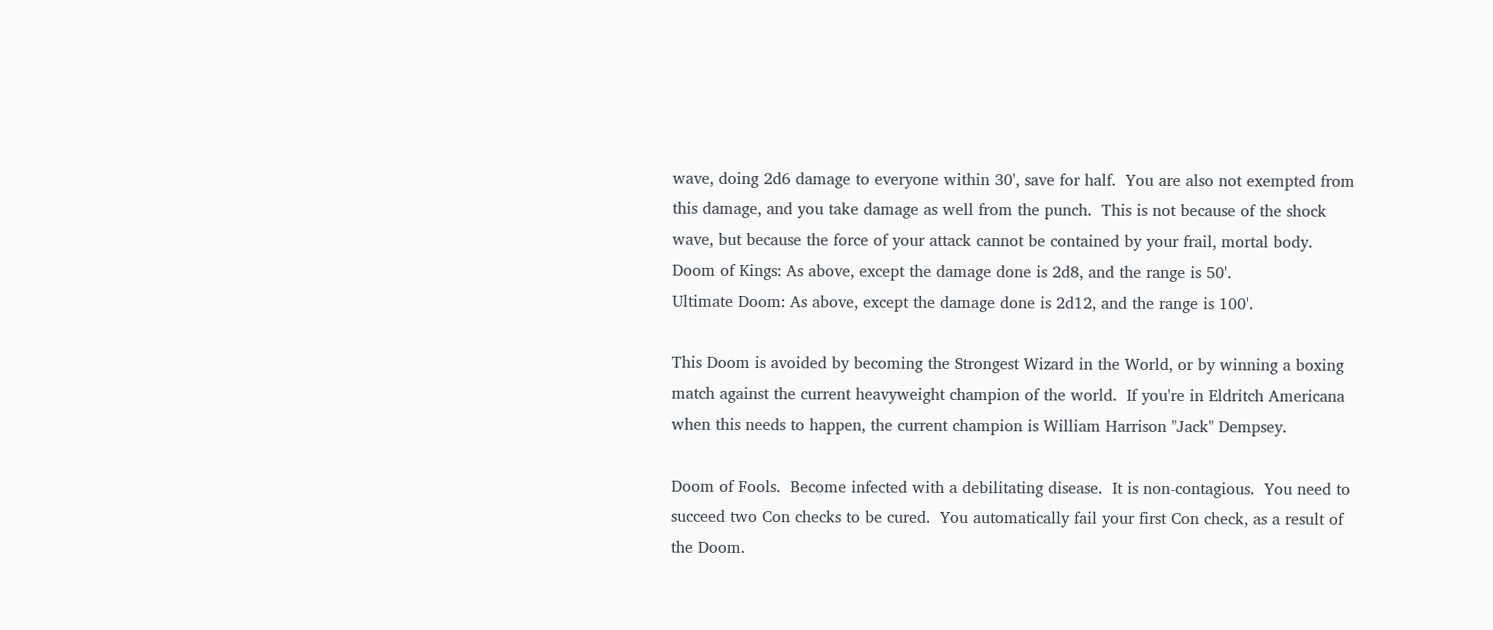wave, doing 2d6 damage to everyone within 30', save for half.  You are also not exempted from this damage, and you take damage as well from the punch.  This is not because of the shock wave, but because the force of your attack cannot be contained by your frail, mortal body.
Doom of Kings: As above, except the damage done is 2d8, and the range is 50'.
Ultimate Doom: As above, except the damage done is 2d12, and the range is 100'.

This Doom is avoided by becoming the Strongest Wizard in the World, or by winning a boxing match against the current heavyweight champion of the world.  If you're in Eldritch Americana when this needs to happen, the current champion is William Harrison "Jack" Dempsey.

Doom of Fools.  Become infected with a debilitating disease.  It is non-contagious.  You need to succeed two Con checks to be cured.  You automatically fail your first Con check, as a result of the Doom.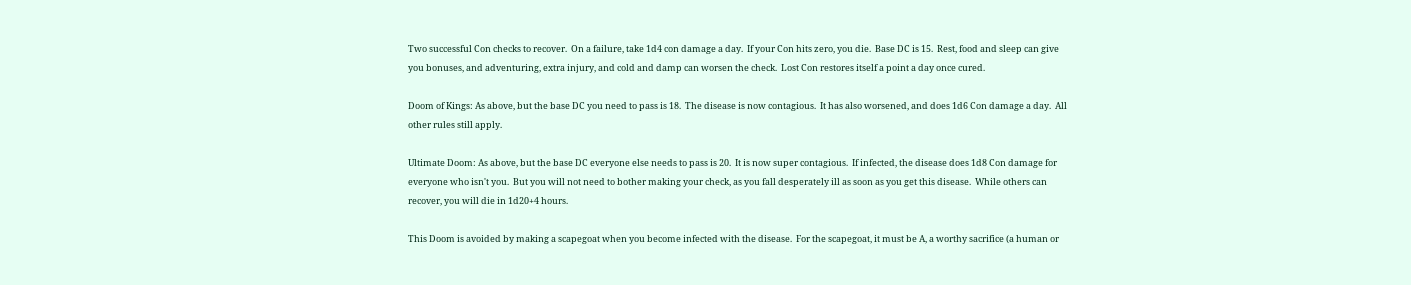Two successful Con checks to recover.  On a failure, take 1d4 con damage a day.  If your Con hits zero, you die.  Base DC is 15.  Rest, food and sleep can give you bonuses, and adventuring, extra injury, and cold and damp can worsen the check.  Lost Con restores itself a point a day once cured.

Doom of Kings: As above, but the base DC you need to pass is 18.  The disease is now contagious.  It has also worsened, and does 1d6 Con damage a day.  All other rules still apply.

Ultimate Doom: As above, but the base DC everyone else needs to pass is 20.  It is now super contagious.  If infected, the disease does 1d8 Con damage for everyone who isn't you.  But you will not need to bother making your check, as you fall desperately ill as soon as you get this disease.  While others can recover, you will die in 1d20+4 hours.

This Doom is avoided by making a scapegoat when you become infected with the disease.  For the scapegoat, it must be A, a worthy sacrifice (a human or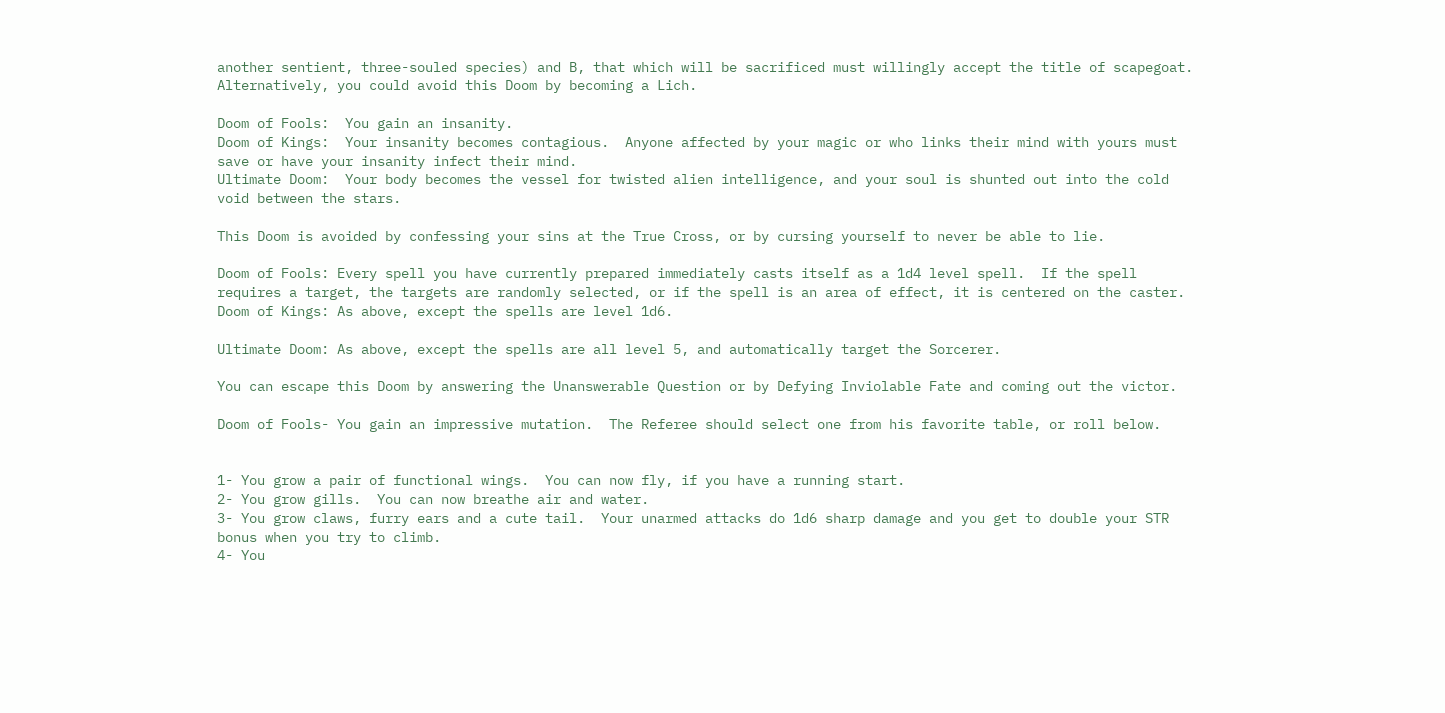another sentient, three-souled species) and B, that which will be sacrificed must willingly accept the title of scapegoat.  Alternatively, you could avoid this Doom by becoming a Lich.

Doom of Fools:  You gain an insanity.
Doom of Kings:  Your insanity becomes contagious.  Anyone affected by your magic or who links their mind with yours must save or have your insanity infect their mind.
Ultimate Doom:  Your body becomes the vessel for twisted alien intelligence, and your soul is shunted out into the cold void between the stars.

This Doom is avoided by confessing your sins at the True Cross, or by cursing yourself to never be able to lie.

Doom of Fools: Every spell you have currently prepared immediately casts itself as a 1d4 level spell.  If the spell requires a target, the targets are randomly selected, or if the spell is an area of effect, it is centered on the caster.
Doom of Kings: As above, except the spells are level 1d6.

Ultimate Doom: As above, except the spells are all level 5, and automatically target the Sorcerer.

You can escape this Doom by answering the Unanswerable Question or by Defying Inviolable Fate and coming out the victor.

Doom of Fools- You gain an impressive mutation.  The Referee should select one from his favorite table, or roll below.


1- You grow a pair of functional wings.  You can now fly, if you have a running start.
2- You grow gills.  You can now breathe air and water.
3- You grow claws, furry ears and a cute tail.  Your unarmed attacks do 1d6 sharp damage and you get to double your STR bonus when you try to climb.
4- You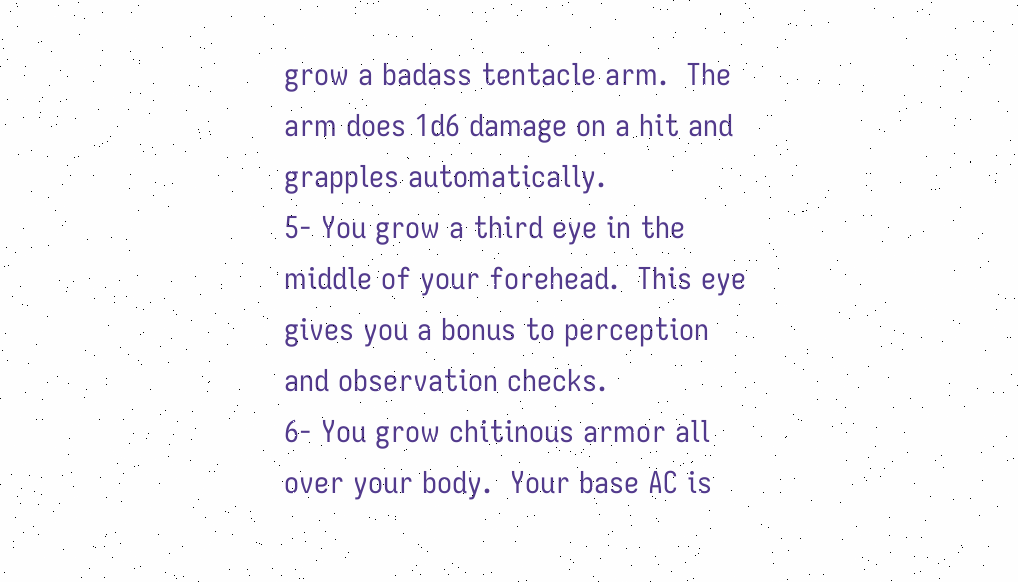grow a badass tentacle arm.  The arm does 1d6 damage on a hit and grapples automatically.
5- You grow a third eye in the middle of your forehead.  This eye gives you a bonus to perception and observation checks.
6- You grow chitinous armor all over your body.  Your base AC is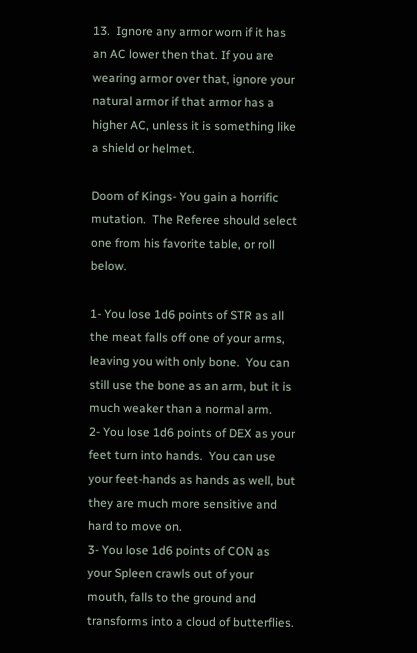13.  Ignore any armor worn if it has an AC lower then that. If you are wearing armor over that, ignore your natural armor if that armor has a higher AC, unless it is something like a shield or helmet.

Doom of Kings- You gain a horrific mutation.  The Referee should select one from his favorite table, or roll below.

1- You lose 1d6 points of STR as all the meat falls off one of your arms, leaving you with only bone.  You can still use the bone as an arm, but it is much weaker than a normal arm.
2- You lose 1d6 points of DEX as your feet turn into hands.  You can use your feet-hands as hands as well, but they are much more sensitive and hard to move on.
3- You lose 1d6 points of CON as your Spleen crawls out of your mouth, falls to the ground and transforms into a cloud of butterflies.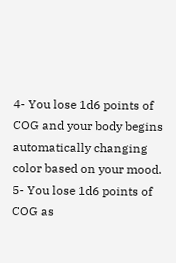4- You lose 1d6 points of COG and your body begins automatically changing color based on your mood.
5- You lose 1d6 points of COG as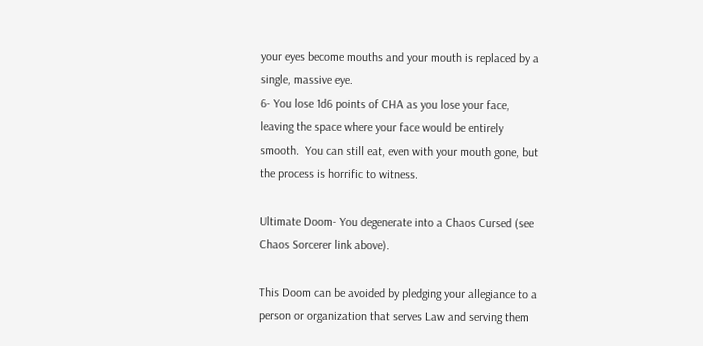your eyes become mouths and your mouth is replaced by a single, massive eye.
6- You lose 1d6 points of CHA as you lose your face, leaving the space where your face would be entirely smooth.  You can still eat, even with your mouth gone, but the process is horrific to witness.

Ultimate Doom- You degenerate into a Chaos Cursed (see Chaos Sorcerer link above).

This Doom can be avoided by pledging your allegiance to a person or organization that serves Law and serving them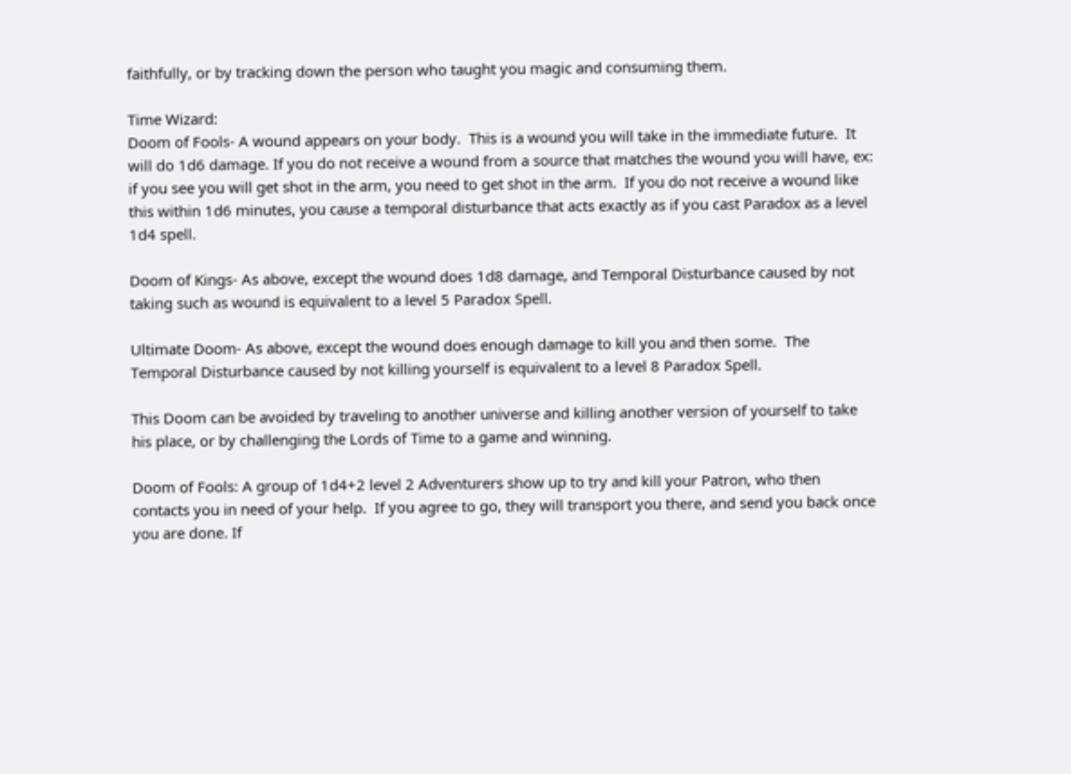faithfully, or by tracking down the person who taught you magic and consuming them.

Time Wizard:
Doom of Fools- A wound appears on your body.  This is a wound you will take in the immediate future.  It will do 1d6 damage. If you do not receive a wound from a source that matches the wound you will have, ex: if you see you will get shot in the arm, you need to get shot in the arm.  If you do not receive a wound like this within 1d6 minutes, you cause a temporal disturbance that acts exactly as if you cast Paradox as a level 1d4 spell.

Doom of Kings- As above, except the wound does 1d8 damage, and Temporal Disturbance caused by not taking such as wound is equivalent to a level 5 Paradox Spell.

Ultimate Doom- As above, except the wound does enough damage to kill you and then some.  The Temporal Disturbance caused by not killing yourself is equivalent to a level 8 Paradox Spell.

This Doom can be avoided by traveling to another universe and killing another version of yourself to take his place, or by challenging the Lords of Time to a game and winning.

Doom of Fools: A group of 1d4+2 level 2 Adventurers show up to try and kill your Patron, who then contacts you in need of your help.  If you agree to go, they will transport you there, and send you back once you are done. If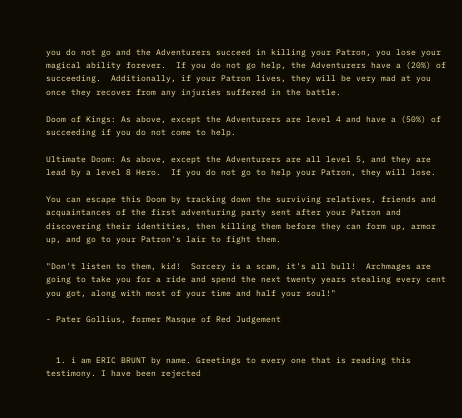you do not go and the Adventurers succeed in killing your Patron, you lose your magical ability forever.  If you do not go help, the Adventurers have a (20%) of succeeding.  Additionally, if your Patron lives, they will be very mad at you once they recover from any injuries suffered in the battle.

Doom of Kings: As above, except the Adventurers are level 4 and have a (50%) of succeeding if you do not come to help.

Ultimate Doom: As above, except the Adventurers are all level 5, and they are lead by a level 8 Hero.  If you do not go to help your Patron, they will lose.

You can escape this Doom by tracking down the surviving relatives, friends and acquaintances of the first adventuring party sent after your Patron and discovering their identities, then killing them before they can form up, armor up, and go to your Patron's lair to fight them.

"Don't listen to them, kid!  Sorcery is a scam, it's all bull!  Archmages are going to take you for a ride and spend the next twenty years stealing every cent you got, along with most of your time and half your soul!"

- Pater Gollius, former Masque of Red Judgement


  1. i am ERIC BRUNT by name. Greetings to every one that is reading this testimony. I have been rejected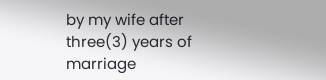by my wife after three(3) years of marriage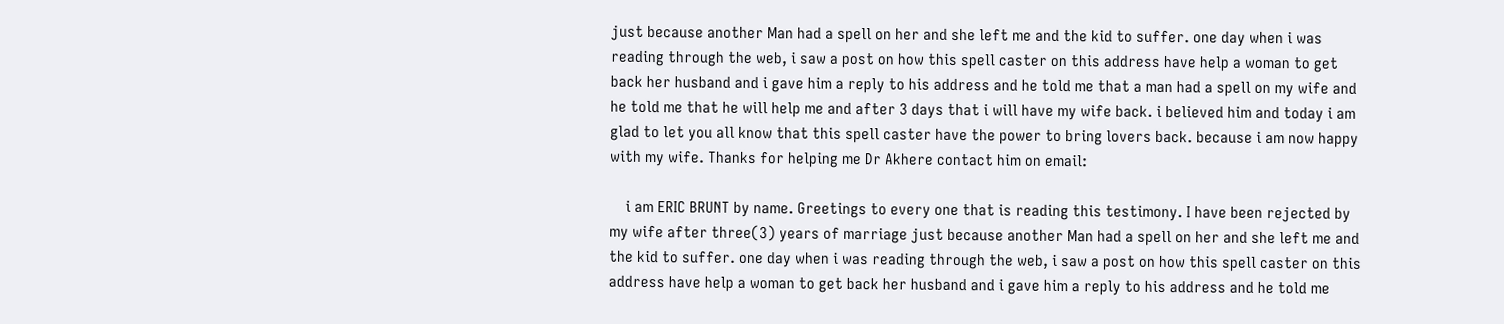just because another Man had a spell on her and she left me and the kid to suffer. one day when i was reading through the web, i saw a post on how this spell caster on this address have help a woman to get back her husband and i gave him a reply to his address and he told me that a man had a spell on my wife and he told me that he will help me and after 3 days that i will have my wife back. i believed him and today i am glad to let you all know that this spell caster have the power to bring lovers back. because i am now happy with my wife. Thanks for helping me Dr Akhere contact him on email:

    i am ERIC BRUNT by name. Greetings to every one that is reading this testimony. I have been rejected by my wife after three(3) years of marriage just because another Man had a spell on her and she left me and the kid to suffer. one day when i was reading through the web, i saw a post on how this spell caster on this address have help a woman to get back her husband and i gave him a reply to his address and he told me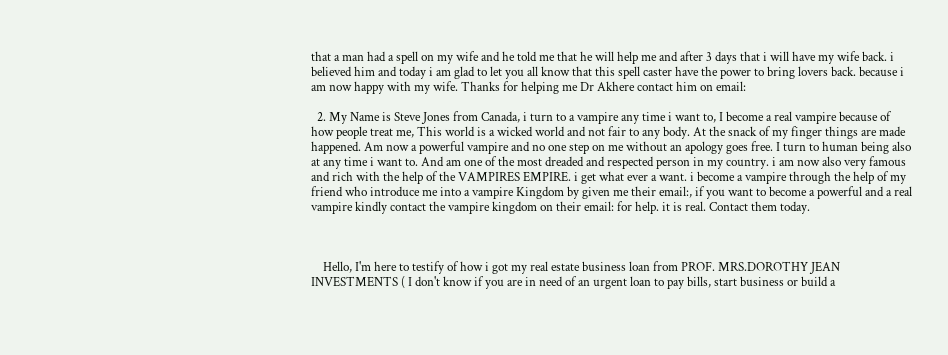that a man had a spell on my wife and he told me that he will help me and after 3 days that i will have my wife back. i believed him and today i am glad to let you all know that this spell caster have the power to bring lovers back. because i am now happy with my wife. Thanks for helping me Dr Akhere contact him on email:

  2. My Name is Steve Jones from Canada, i turn to a vampire any time i want to, I become a real vampire because of how people treat me, This world is a wicked world and not fair to any body. At the snack of my finger things are made happened. Am now a powerful vampire and no one step on me without an apology goes free. I turn to human being also at any time i want to. And am one of the most dreaded and respected person in my country. i am now also very famous and rich with the help of the VAMPIRES EMPIRE. i get what ever a want. i become a vampire through the help of my friend who introduce me into a vampire Kingdom by given me their email:, if you want to become a powerful and a real vampire kindly contact the vampire kingdom on their email: for help. it is real. Contact them today.



    Hello, I'm here to testify of how i got my real estate business loan from PROF. MRS.DOROTHY JEAN INVESTMENTS ( I don't know if you are in need of an urgent loan to pay bills, start business or build a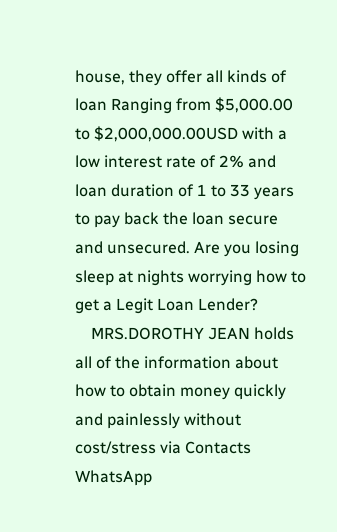house, they offer all kinds of loan Ranging from $5,000.00 to $2,000,000.00USD with a low interest rate of 2% and loan duration of 1 to 33 years to pay back the loan secure and unsecured. Are you losing sleep at nights worrying how to get a Legit Loan Lender?
    MRS.DOROTHY JEAN holds all of the information about how to obtain money quickly and painlessly without cost/stress via Contacts WhatsApp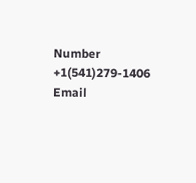Number +1(541)279-1406 Email